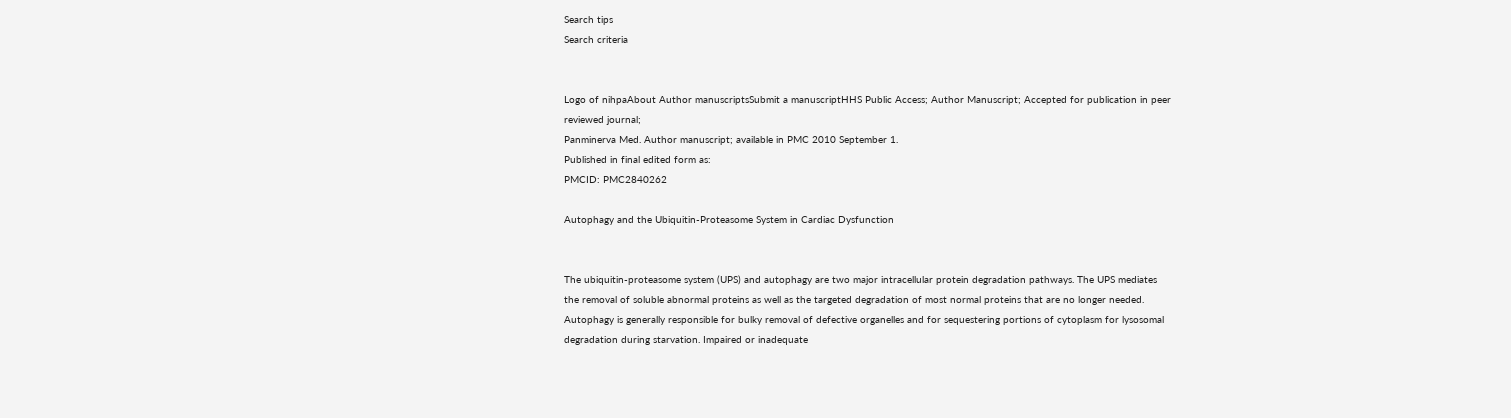Search tips
Search criteria


Logo of nihpaAbout Author manuscriptsSubmit a manuscriptHHS Public Access; Author Manuscript; Accepted for publication in peer reviewed journal;
Panminerva Med. Author manuscript; available in PMC 2010 September 1.
Published in final edited form as:
PMCID: PMC2840262

Autophagy and the Ubiquitin-Proteasome System in Cardiac Dysfunction


The ubiquitin-proteasome system (UPS) and autophagy are two major intracellular protein degradation pathways. The UPS mediates the removal of soluble abnormal proteins as well as the targeted degradation of most normal proteins that are no longer needed. Autophagy is generally responsible for bulky removal of defective organelles and for sequestering portions of cytoplasm for lysosomal degradation during starvation. Impaired or inadequate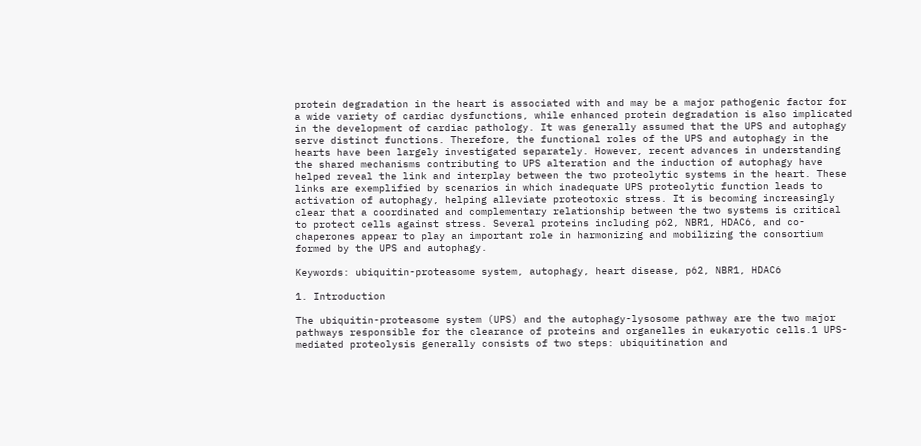protein degradation in the heart is associated with and may be a major pathogenic factor for a wide variety of cardiac dysfunctions, while enhanced protein degradation is also implicated in the development of cardiac pathology. It was generally assumed that the UPS and autophagy serve distinct functions. Therefore, the functional roles of the UPS and autophagy in the hearts have been largely investigated separately. However, recent advances in understanding the shared mechanisms contributing to UPS alteration and the induction of autophagy have helped reveal the link and interplay between the two proteolytic systems in the heart. These links are exemplified by scenarios in which inadequate UPS proteolytic function leads to activation of autophagy, helping alleviate proteotoxic stress. It is becoming increasingly clear that a coordinated and complementary relationship between the two systems is critical to protect cells against stress. Several proteins including p62, NBR1, HDAC6, and co-chaperones appear to play an important role in harmonizing and mobilizing the consortium formed by the UPS and autophagy.

Keywords: ubiquitin-proteasome system, autophagy, heart disease, p62, NBR1, HDAC6

1. Introduction

The ubiquitin-proteasome system (UPS) and the autophagy-lysosome pathway are the two major pathways responsible for the clearance of proteins and organelles in eukaryotic cells.1 UPS-mediated proteolysis generally consists of two steps: ubiquitination and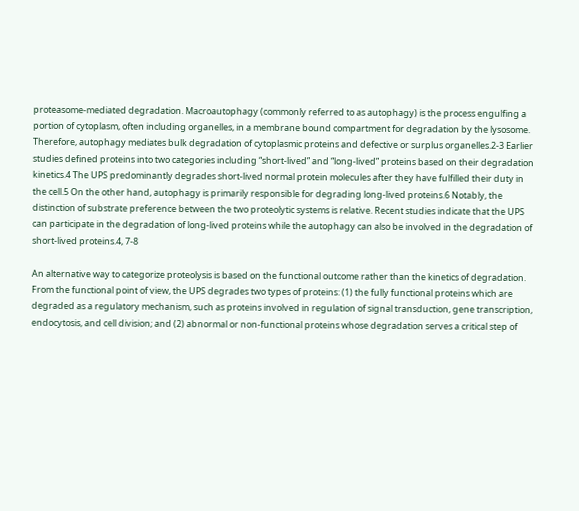proteasome-mediated degradation. Macroautophagy (commonly referred to as autophagy) is the process engulfing a portion of cytoplasm, often including organelles, in a membrane bound compartment for degradation by the lysosome. Therefore, autophagy mediates bulk degradation of cytoplasmic proteins and defective or surplus organelles.2-3 Earlier studies defined proteins into two categories including “short-lived” and “long-lived” proteins based on their degradation kinetics.4 The UPS predominantly degrades short-lived normal protein molecules after they have fulfilled their duty in the cell.5 On the other hand, autophagy is primarily responsible for degrading long-lived proteins.6 Notably, the distinction of substrate preference between the two proteolytic systems is relative. Recent studies indicate that the UPS can participate in the degradation of long-lived proteins while the autophagy can also be involved in the degradation of short-lived proteins.4, 7-8

An alternative way to categorize proteolysis is based on the functional outcome rather than the kinetics of degradation. From the functional point of view, the UPS degrades two types of proteins: (1) the fully functional proteins which are degraded as a regulatory mechanism, such as proteins involved in regulation of signal transduction, gene transcription, endocytosis, and cell division; and (2) abnormal or non-functional proteins whose degradation serves a critical step of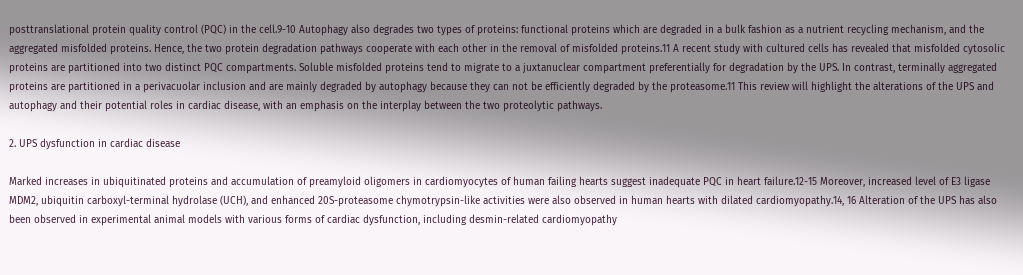posttranslational protein quality control (PQC) in the cell.9-10 Autophagy also degrades two types of proteins: functional proteins which are degraded in a bulk fashion as a nutrient recycling mechanism, and the aggregated misfolded proteins. Hence, the two protein degradation pathways cooperate with each other in the removal of misfolded proteins.11 A recent study with cultured cells has revealed that misfolded cytosolic proteins are partitioned into two distinct PQC compartments. Soluble misfolded proteins tend to migrate to a juxtanuclear compartment preferentially for degradation by the UPS. In contrast, terminally aggregated proteins are partitioned in a perivacuolar inclusion and are mainly degraded by autophagy because they can not be efficiently degraded by the proteasome.11 This review will highlight the alterations of the UPS and autophagy and their potential roles in cardiac disease, with an emphasis on the interplay between the two proteolytic pathways.

2. UPS dysfunction in cardiac disease

Marked increases in ubiquitinated proteins and accumulation of preamyloid oligomers in cardiomyocytes of human failing hearts suggest inadequate PQC in heart failure.12-15 Moreover, increased level of E3 ligase MDM2, ubiquitin carboxyl-terminal hydrolase (UCH), and enhanced 20S-proteasome chymotrypsin-like activities were also observed in human hearts with dilated cardiomyopathy.14, 16 Alteration of the UPS has also been observed in experimental animal models with various forms of cardiac dysfunction, including desmin-related cardiomyopathy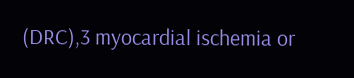(DRC),3 myocardial ischemia or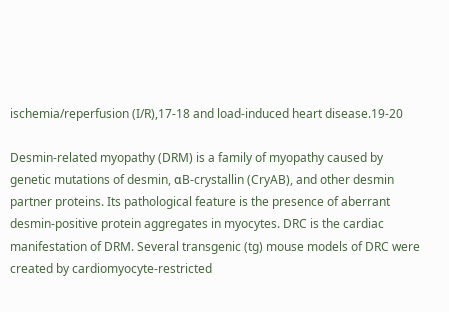ischemia/reperfusion (I/R),17-18 and load-induced heart disease.19-20

Desmin-related myopathy (DRM) is a family of myopathy caused by genetic mutations of desmin, αB-crystallin (CryAB), and other desmin partner proteins. Its pathological feature is the presence of aberrant desmin-positive protein aggregates in myocytes. DRC is the cardiac manifestation of DRM. Several transgenic (tg) mouse models of DRC were created by cardiomyocyte-restricted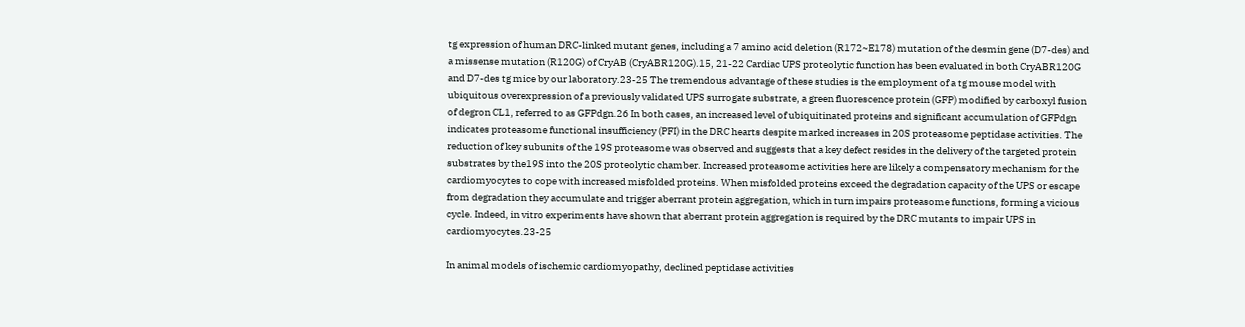tg expression of human DRC-linked mutant genes, including a 7 amino acid deletion (R172~E178) mutation of the desmin gene (D7-des) and a missense mutation (R120G) of CryAB (CryABR120G).15, 21-22 Cardiac UPS proteolytic function has been evaluated in both CryABR120G and D7-des tg mice by our laboratory.23-25 The tremendous advantage of these studies is the employment of a tg mouse model with ubiquitous overexpression of a previously validated UPS surrogate substrate, a green fluorescence protein (GFP) modified by carboxyl fusion of degron CL1, referred to as GFPdgn.26 In both cases, an increased level of ubiquitinated proteins and significant accumulation of GFPdgn indicates proteasome functional insufficiency (PFI) in the DRC hearts despite marked increases in 20S proteasome peptidase activities. The reduction of key subunits of the 19S proteasome was observed and suggests that a key defect resides in the delivery of the targeted protein substrates by the19S into the 20S proteolytic chamber. Increased proteasome activities here are likely a compensatory mechanism for the cardiomyocytes to cope with increased misfolded proteins. When misfolded proteins exceed the degradation capacity of the UPS or escape from degradation they accumulate and trigger aberrant protein aggregation, which in turn impairs proteasome functions, forming a vicious cycle. Indeed, in vitro experiments have shown that aberrant protein aggregation is required by the DRC mutants to impair UPS in cardiomyocytes.23-25

In animal models of ischemic cardiomyopathy, declined peptidase activities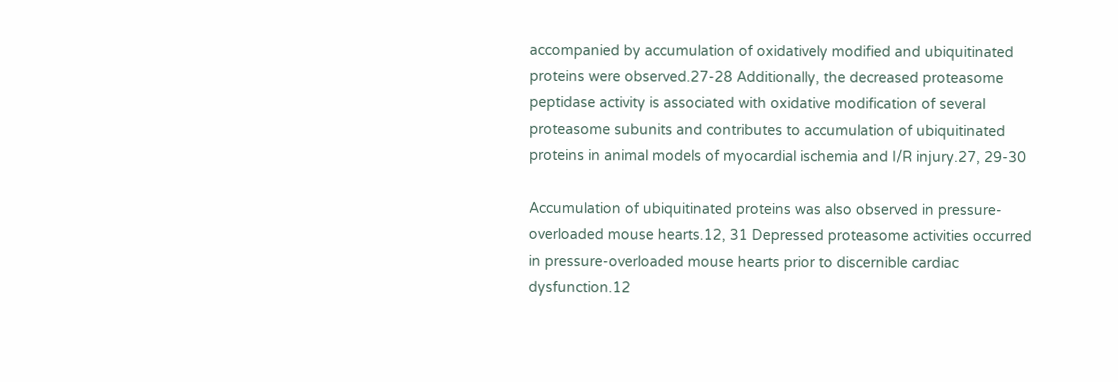accompanied by accumulation of oxidatively modified and ubiquitinated proteins were observed.27-28 Additionally, the decreased proteasome peptidase activity is associated with oxidative modification of several proteasome subunits and contributes to accumulation of ubiquitinated proteins in animal models of myocardial ischemia and I/R injury.27, 29-30

Accumulation of ubiquitinated proteins was also observed in pressure-overloaded mouse hearts.12, 31 Depressed proteasome activities occurred in pressure-overloaded mouse hearts prior to discernible cardiac dysfunction.12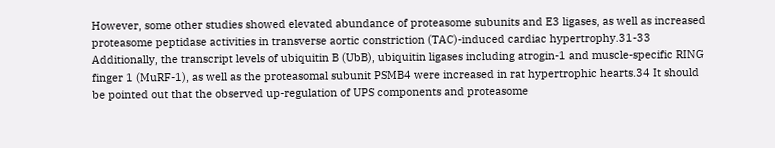However, some other studies showed elevated abundance of proteasome subunits and E3 ligases, as well as increased proteasome peptidase activities in transverse aortic constriction (TAC)-induced cardiac hypertrophy.31-33 Additionally, the transcript levels of ubiquitin B (UbB), ubiquitin ligases including atrogin-1 and muscle-specific RING finger 1 (MuRF-1), as well as the proteasomal subunit PSMB4 were increased in rat hypertrophic hearts.34 It should be pointed out that the observed up-regulation of UPS components and proteasome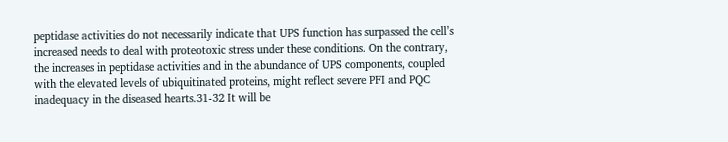peptidase activities do not necessarily indicate that UPS function has surpassed the cell’s increased needs to deal with proteotoxic stress under these conditions. On the contrary, the increases in peptidase activities and in the abundance of UPS components, coupled with the elevated levels of ubiquitinated proteins, might reflect severe PFI and PQC inadequacy in the diseased hearts.31-32 It will be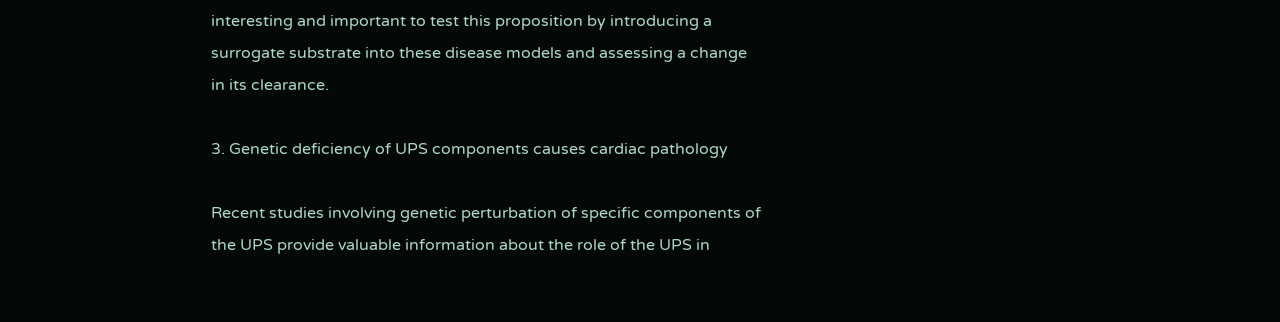interesting and important to test this proposition by introducing a surrogate substrate into these disease models and assessing a change in its clearance.

3. Genetic deficiency of UPS components causes cardiac pathology

Recent studies involving genetic perturbation of specific components of the UPS provide valuable information about the role of the UPS in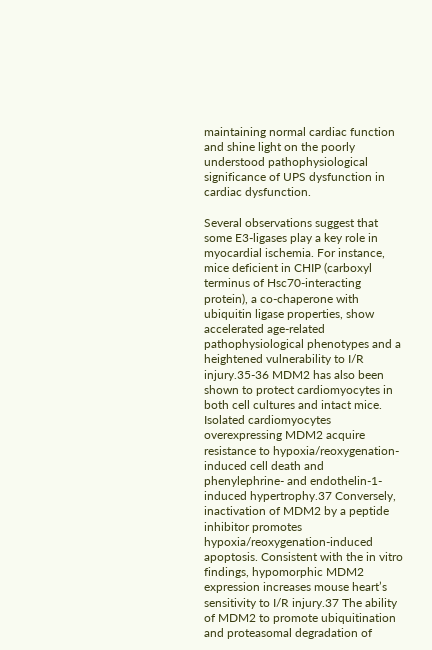maintaining normal cardiac function and shine light on the poorly understood pathophysiological significance of UPS dysfunction in cardiac dysfunction.

Several observations suggest that some E3-ligases play a key role in myocardial ischemia. For instance, mice deficient in CHIP (carboxyl terminus of Hsc70-interacting protein), a co-chaperone with ubiquitin ligase properties, show accelerated age-related pathophysiological phenotypes and a heightened vulnerability to I/R injury.35-36 MDM2 has also been shown to protect cardiomyocytes in both cell cultures and intact mice. Isolated cardiomyocytes overexpressing MDM2 acquire resistance to hypoxia/reoxygenation-induced cell death and phenylephrine- and endothelin-1-induced hypertrophy.37 Conversely, inactivation of MDM2 by a peptide inhibitor promotes hypoxia/reoxygenation-induced apoptosis. Consistent with the in vitro findings, hypomorphic MDM2 expression increases mouse heart’s sensitivity to I/R injury.37 The ability of MDM2 to promote ubiquitination and proteasomal degradation of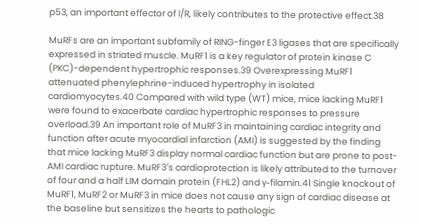p53, an important effector of I/R, likely contributes to the protective effect.38

MuRFs are an important subfamily of RING-finger E3 ligases that are specifically expressed in striated muscle. MuRF1 is a key regulator of protein kinase C (PKC)-dependent hypertrophic responses.39 Overexpressing MuRF1 attenuated phenylephrine-induced hypertrophy in isolated cardiomyocytes.40 Compared with wild type (WT) mice, mice lacking MuRF1 were found to exacerbate cardiac hypertrophic responses to pressure overload.39 An important role of MuRF3 in maintaining cardiac integrity and function after acute myocardial infarction (AMI) is suggested by the finding that mice lacking MuRF3 display normal cardiac function but are prone to post-AMI cardiac rupture. MuRF3′s cardioprotection is likely attributed to the turnover of four and a half LIM domain protein (FHL2) and γ-filamin.41 Single knockout of MuRF1, MuRF2 or MuRF3 in mice does not cause any sign of cardiac disease at the baseline but sensitizes the hearts to pathologic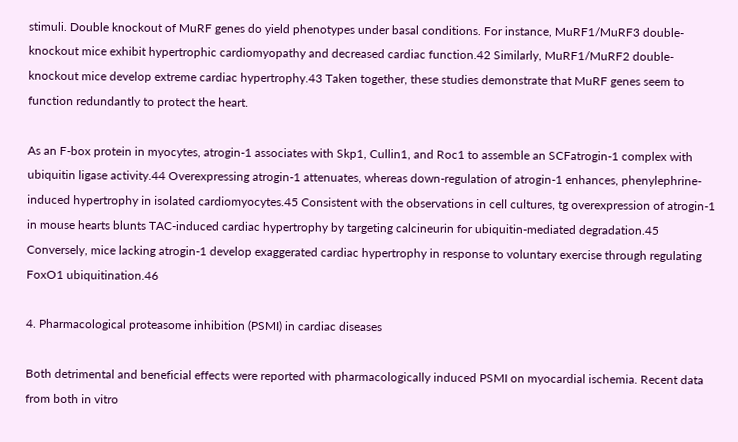stimuli. Double knockout of MuRF genes do yield phenotypes under basal conditions. For instance, MuRF1/MuRF3 double-knockout mice exhibit hypertrophic cardiomyopathy and decreased cardiac function.42 Similarly, MuRF1/MuRF2 double-knockout mice develop extreme cardiac hypertrophy.43 Taken together, these studies demonstrate that MuRF genes seem to function redundantly to protect the heart.

As an F-box protein in myocytes, atrogin-1 associates with Skp1, Cullin1, and Roc1 to assemble an SCFatrogin-1 complex with ubiquitin ligase activity.44 Overexpressing atrogin-1 attenuates, whereas down-regulation of atrogin-1 enhances, phenylephrine-induced hypertrophy in isolated cardiomyocytes.45 Consistent with the observations in cell cultures, tg overexpression of atrogin-1 in mouse hearts blunts TAC-induced cardiac hypertrophy by targeting calcineurin for ubiquitin-mediated degradation.45 Conversely, mice lacking atrogin-1 develop exaggerated cardiac hypertrophy in response to voluntary exercise through regulating FoxO1 ubiquitination.46

4. Pharmacological proteasome inhibition (PSMI) in cardiac diseases

Both detrimental and beneficial effects were reported with pharmacologically induced PSMI on myocardial ischemia. Recent data from both in vitro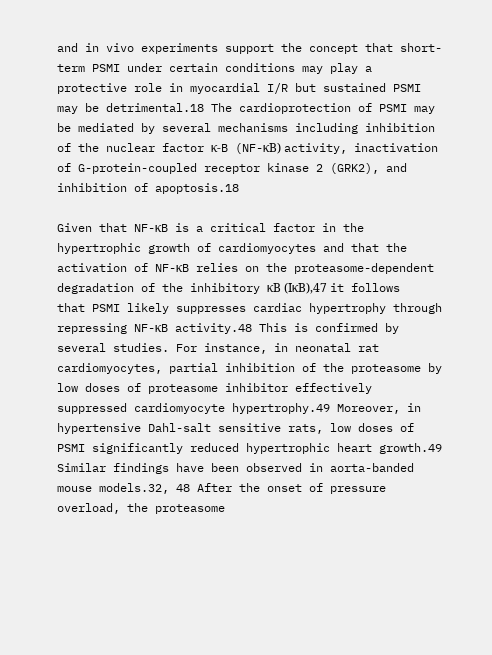and in vivo experiments support the concept that short-term PSMI under certain conditions may play a protective role in myocardial I/R but sustained PSMI may be detrimental.18 The cardioprotection of PSMI may be mediated by several mechanisms including inhibition of the nuclear factor κ-B (NF-κB) activity, inactivation of G-protein-coupled receptor kinase 2 (GRK2), and inhibition of apoptosis.18

Given that NF-κB is a critical factor in the hypertrophic growth of cardiomyocytes and that the activation of NF-κB relies on the proteasome-dependent degradation of the inhibitory κB (IκB),47 it follows that PSMI likely suppresses cardiac hypertrophy through repressing NF-κB activity.48 This is confirmed by several studies. For instance, in neonatal rat cardiomyocytes, partial inhibition of the proteasome by low doses of proteasome inhibitor effectively suppressed cardiomyocyte hypertrophy.49 Moreover, in hypertensive Dahl-salt sensitive rats, low doses of PSMI significantly reduced hypertrophic heart growth.49 Similar findings have been observed in aorta-banded mouse models.32, 48 After the onset of pressure overload, the proteasome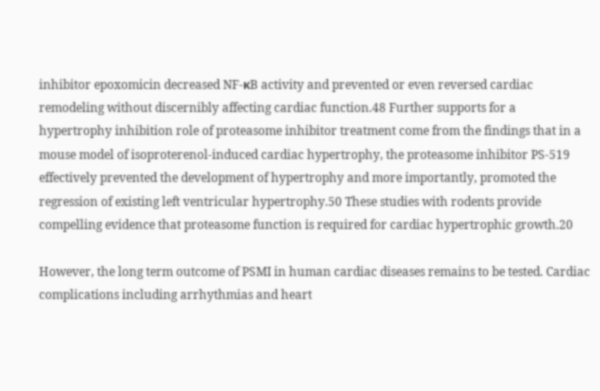inhibitor epoxomicin decreased NF-κB activity and prevented or even reversed cardiac remodeling without discernibly affecting cardiac function.48 Further supports for a hypertrophy inhibition role of proteasome inhibitor treatment come from the findings that in a mouse model of isoproterenol-induced cardiac hypertrophy, the proteasome inhibitor PS-519 effectively prevented the development of hypertrophy and more importantly, promoted the regression of existing left ventricular hypertrophy.50 These studies with rodents provide compelling evidence that proteasome function is required for cardiac hypertrophic growth.20

However, the long term outcome of PSMI in human cardiac diseases remains to be tested. Cardiac complications including arrhythmias and heart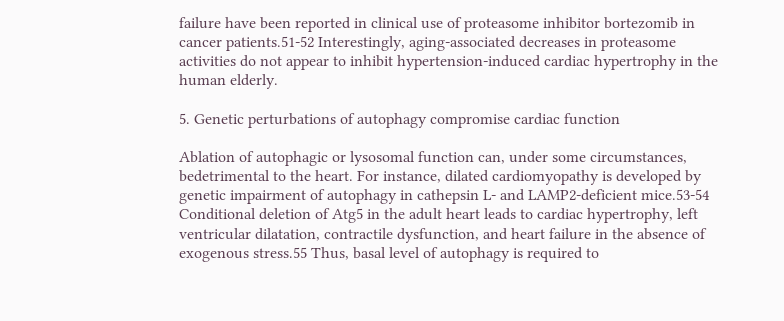failure have been reported in clinical use of proteasome inhibitor bortezomib in cancer patients.51-52 Interestingly, aging-associated decreases in proteasome activities do not appear to inhibit hypertension-induced cardiac hypertrophy in the human elderly.

5. Genetic perturbations of autophagy compromise cardiac function

Ablation of autophagic or lysosomal function can, under some circumstances, bedetrimental to the heart. For instance, dilated cardiomyopathy is developed by genetic impairment of autophagy in cathepsin L- and LAMP2-deficient mice.53-54 Conditional deletion of Atg5 in the adult heart leads to cardiac hypertrophy, left ventricular dilatation, contractile dysfunction, and heart failure in the absence of exogenous stress.55 Thus, basal level of autophagy is required to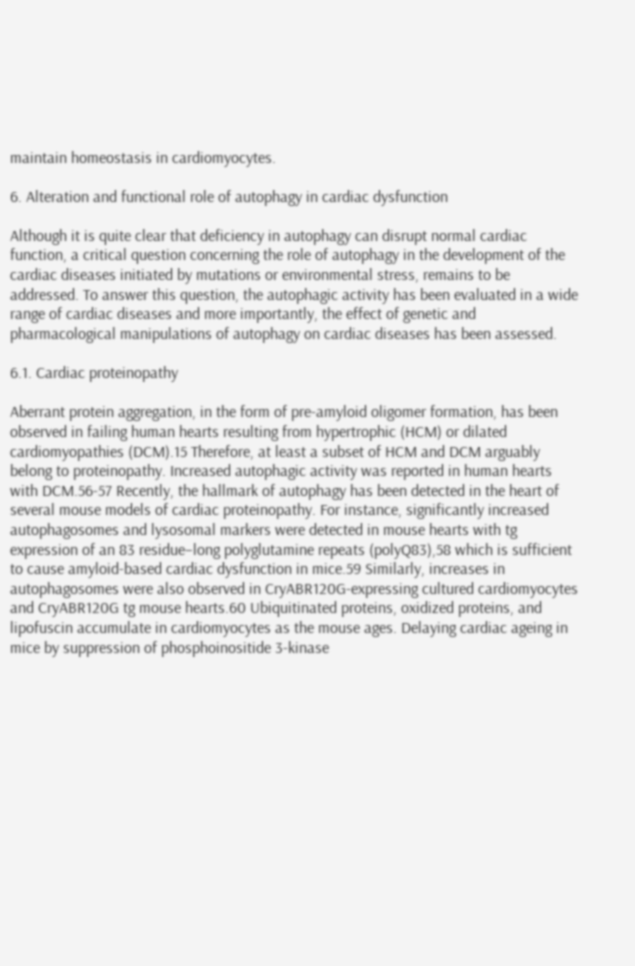maintain homeostasis in cardiomyocytes.

6. Alteration and functional role of autophagy in cardiac dysfunction

Although it is quite clear that deficiency in autophagy can disrupt normal cardiac function, a critical question concerning the role of autophagy in the development of the cardiac diseases initiated by mutations or environmental stress, remains to be addressed. To answer this question, the autophagic activity has been evaluated in a wide range of cardiac diseases and more importantly, the effect of genetic and pharmacological manipulations of autophagy on cardiac diseases has been assessed.

6.1. Cardiac proteinopathy

Aberrant protein aggregation, in the form of pre-amyloid oligomer formation, has been observed in failing human hearts resulting from hypertrophic (HCM) or dilated cardiomyopathies (DCM).15 Therefore, at least a subset of HCM and DCM arguably belong to proteinopathy. Increased autophagic activity was reported in human hearts with DCM.56-57 Recently, the hallmark of autophagy has been detected in the heart of several mouse models of cardiac proteinopathy. For instance, significantly increased autophagosomes and lysosomal markers were detected in mouse hearts with tg expression of an 83 residue–long polyglutamine repeats (polyQ83),58 which is sufficient to cause amyloid-based cardiac dysfunction in mice.59 Similarly, increases in autophagosomes were also observed in CryABR120G-expressing cultured cardiomyocytes and CryABR120G tg mouse hearts.60 Ubiquitinated proteins, oxidized proteins, and lipofuscin accumulate in cardiomyocytes as the mouse ages. Delaying cardiac ageing in mice by suppression of phosphoinositide 3-kinase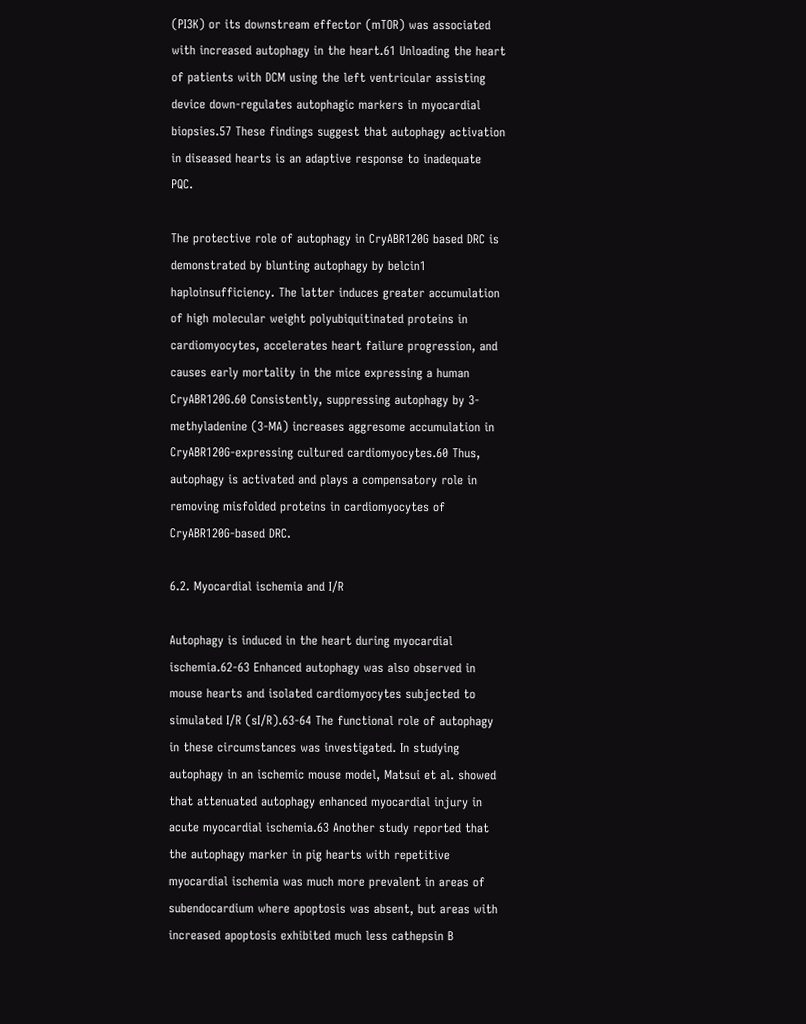(PI3K) or its downstream effector (mTOR) was associated with increased autophagy in the heart.61 Unloading the heart of patients with DCM using the left ventricular assisting device down-regulates autophagic markers in myocardial biopsies.57 These findings suggest that autophagy activation in diseased hearts is an adaptive response to inadequate PQC.

The protective role of autophagy in CryABR120G based DRC is demonstrated by blunting autophagy by belcin1 haploinsufficiency. The latter induces greater accumulation of high molecular weight polyubiquitinated proteins in cardiomyocytes, accelerates heart failure progression, and causes early mortality in the mice expressing a human CryABR120G.60 Consistently, suppressing autophagy by 3-methyladenine (3-MA) increases aggresome accumulation in CryABR120G-expressing cultured cardiomyocytes.60 Thus, autophagy is activated and plays a compensatory role in removing misfolded proteins in cardiomyocytes of CryABR120G-based DRC.

6.2. Myocardial ischemia and I/R

Autophagy is induced in the heart during myocardial ischemia.62-63 Enhanced autophagy was also observed in mouse hearts and isolated cardiomyocytes subjected to simulated I/R (sI/R).63-64 The functional role of autophagy in these circumstances was investigated. In studying autophagy in an ischemic mouse model, Matsui et al. showed that attenuated autophagy enhanced myocardial injury in acute myocardial ischemia.63 Another study reported that the autophagy marker in pig hearts with repetitive myocardial ischemia was much more prevalent in areas of subendocardium where apoptosis was absent, but areas with increased apoptosis exhibited much less cathepsin B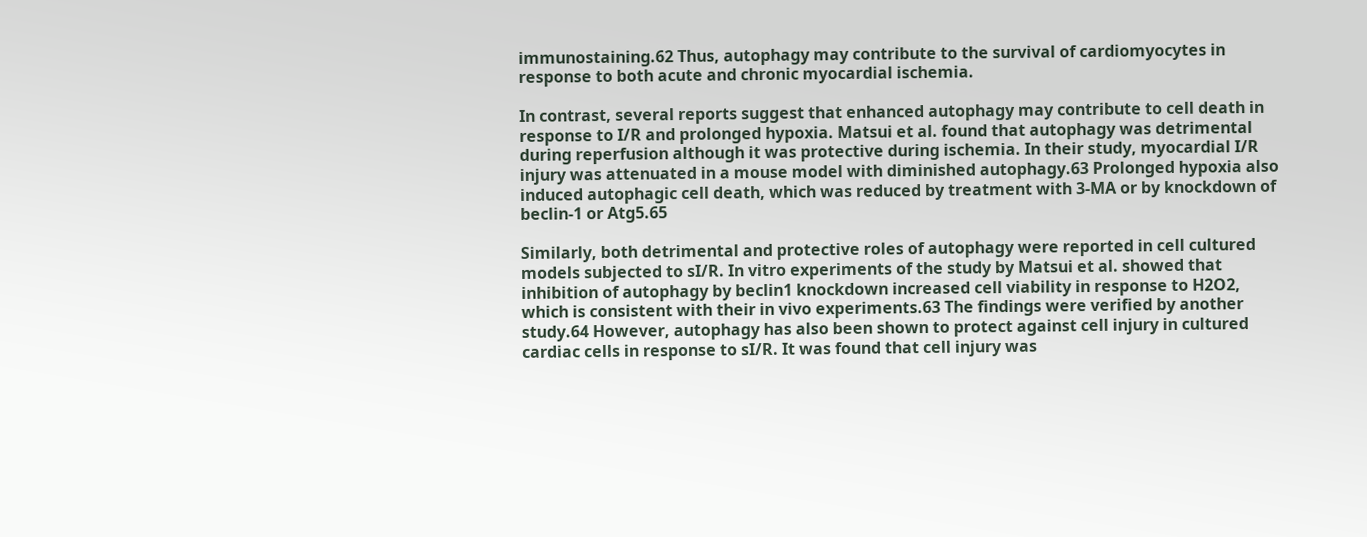immunostaining.62 Thus, autophagy may contribute to the survival of cardiomyocytes in response to both acute and chronic myocardial ischemia.

In contrast, several reports suggest that enhanced autophagy may contribute to cell death in response to I/R and prolonged hypoxia. Matsui et al. found that autophagy was detrimental during reperfusion although it was protective during ischemia. In their study, myocardial I/R injury was attenuated in a mouse model with diminished autophagy.63 Prolonged hypoxia also induced autophagic cell death, which was reduced by treatment with 3-MA or by knockdown of beclin-1 or Atg5.65

Similarly, both detrimental and protective roles of autophagy were reported in cell cultured models subjected to sI/R. In vitro experiments of the study by Matsui et al. showed that inhibition of autophagy by beclin1 knockdown increased cell viability in response to H2O2, which is consistent with their in vivo experiments.63 The findings were verified by another study.64 However, autophagy has also been shown to protect against cell injury in cultured cardiac cells in response to sI/R. It was found that cell injury was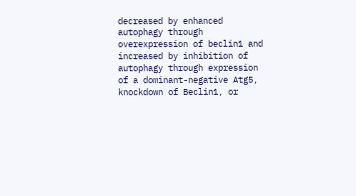decreased by enhanced autophagy through overexpression of beclin1 and increased by inhibition of autophagy through expression of a dominant-negative Atg5, knockdown of Beclin1, or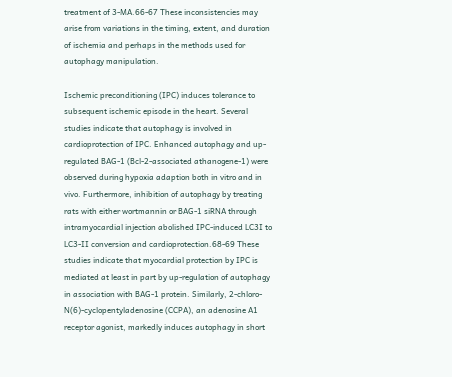treatment of 3-MA.66-67 These inconsistencies may arise from variations in the timing, extent, and duration of ischemia and perhaps in the methods used for autophagy manipulation.

Ischemic preconditioning (IPC) induces tolerance to subsequent ischemic episode in the heart. Several studies indicate that autophagy is involved in cardioprotection of IPC. Enhanced autophagy and up-regulated BAG-1 (Bcl-2-associated athanogene-1) were observed during hypoxia adaption both in vitro and in vivo. Furthermore, inhibition of autophagy by treating rats with either wortmannin or BAG-1 siRNA through intramyocardial injection abolished IPC-induced LC3I to LC3-II conversion and cardioprotection.68-69 These studies indicate that myocardial protection by IPC is mediated at least in part by up-regulation of autophagy in association with BAG-1 protein. Similarly, 2-chloro-N(6)-cyclopentyladenosine (CCPA), an adenosine A1 receptor agonist, markedly induces autophagy in short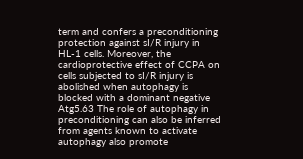term and confers a preconditioning protection against sI/R injury in HL-1 cells. Moreover, the cardioprotective effect of CCPA on cells subjected to sI/R injury is abolished when autophagy is blocked with a dominant negative Atg5.63 The role of autophagy in preconditioning can also be inferred from agents known to activate autophagy also promote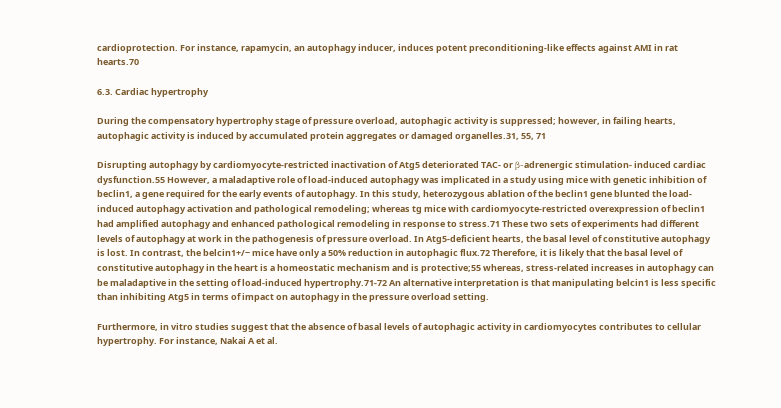cardioprotection. For instance, rapamycin, an autophagy inducer, induces potent preconditioning-like effects against AMI in rat hearts.70

6.3. Cardiac hypertrophy

During the compensatory hypertrophy stage of pressure overload, autophagic activity is suppressed; however, in failing hearts, autophagic activity is induced by accumulated protein aggregates or damaged organelles.31, 55, 71

Disrupting autophagy by cardiomyocyte-restricted inactivation of Atg5 deteriorated TAC- or β-adrenergic stimulation- induced cardiac dysfunction.55 However, a maladaptive role of load-induced autophagy was implicated in a study using mice with genetic inhibition of beclin1, a gene required for the early events of autophagy. In this study, heterozygous ablation of the beclin1 gene blunted the load-induced autophagy activation and pathological remodeling; whereas tg mice with cardiomyocyte-restricted overexpression of beclin1 had amplified autophagy and enhanced pathological remodeling in response to stress.71 These two sets of experiments had different levels of autophagy at work in the pathogenesis of pressure overload. In Atg5-deficient hearts, the basal level of constitutive autophagy is lost. In contrast, the belcin1+/− mice have only a 50% reduction in autophagic flux.72 Therefore, it is likely that the basal level of constitutive autophagy in the heart is a homeostatic mechanism and is protective;55 whereas, stress-related increases in autophagy can be maladaptive in the setting of load-induced hypertrophy.71-72 An alternative interpretation is that manipulating belcin1 is less specific than inhibiting Atg5 in terms of impact on autophagy in the pressure overload setting.

Furthermore, in vitro studies suggest that the absence of basal levels of autophagic activity in cardiomyocytes contributes to cellular hypertrophy. For instance, Nakai A et al.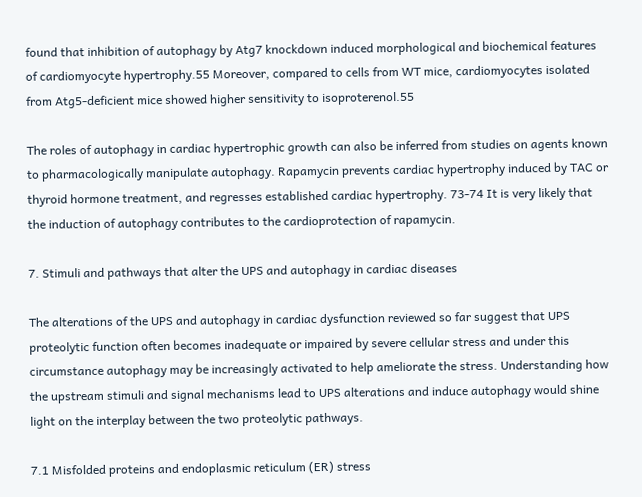found that inhibition of autophagy by Atg7 knockdown induced morphological and biochemical features of cardiomyocyte hypertrophy.55 Moreover, compared to cells from WT mice, cardiomyocytes isolated from Atg5-deficient mice showed higher sensitivity to isoproterenol.55

The roles of autophagy in cardiac hypertrophic growth can also be inferred from studies on agents known to pharmacologically manipulate autophagy. Rapamycin prevents cardiac hypertrophy induced by TAC or thyroid hormone treatment, and regresses established cardiac hypertrophy. 73-74 It is very likely that the induction of autophagy contributes to the cardioprotection of rapamycin.

7. Stimuli and pathways that alter the UPS and autophagy in cardiac diseases

The alterations of the UPS and autophagy in cardiac dysfunction reviewed so far suggest that UPS proteolytic function often becomes inadequate or impaired by severe cellular stress and under this circumstance autophagy may be increasingly activated to help ameliorate the stress. Understanding how the upstream stimuli and signal mechanisms lead to UPS alterations and induce autophagy would shine light on the interplay between the two proteolytic pathways.

7.1 Misfolded proteins and endoplasmic reticulum (ER) stress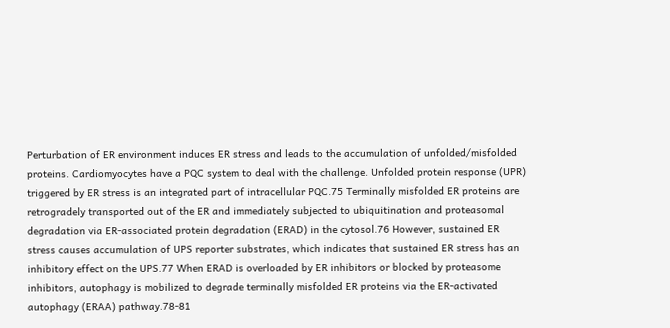Perturbation of ER environment induces ER stress and leads to the accumulation of unfolded/misfolded proteins. Cardiomyocytes have a PQC system to deal with the challenge. Unfolded protein response (UPR) triggered by ER stress is an integrated part of intracellular PQC.75 Terminally misfolded ER proteins are retrogradely transported out of the ER and immediately subjected to ubiquitination and proteasomal degradation via ER-associated protein degradation (ERAD) in the cytosol.76 However, sustained ER stress causes accumulation of UPS reporter substrates, which indicates that sustained ER stress has an inhibitory effect on the UPS.77 When ERAD is overloaded by ER inhibitors or blocked by proteasome inhibitors, autophagy is mobilized to degrade terminally misfolded ER proteins via the ER-activated autophagy (ERAA) pathway.78-81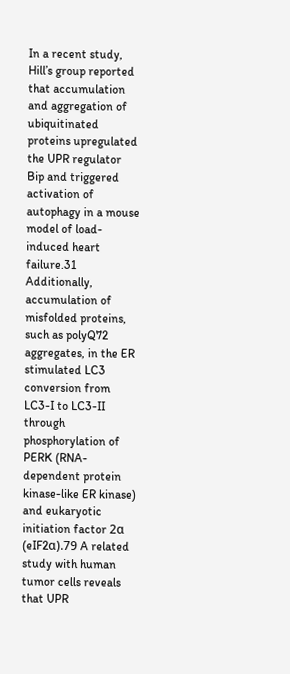In a recent study, Hill’s group reported that accumulation and aggregation of ubiquitinated proteins upregulated the UPR regulator Bip and triggered activation of autophagy in a mouse model of load-induced heart failure.31 Additionally, accumulation of misfolded proteins, such as polyQ72 aggregates, in the ER stimulated LC3 conversion from LC3-I to LC3-II through phosphorylation of PERK (RNA-dependent protein kinase-like ER kinase) and eukaryotic initiation factor 2α (eIF2α).79 A related study with human tumor cells reveals that UPR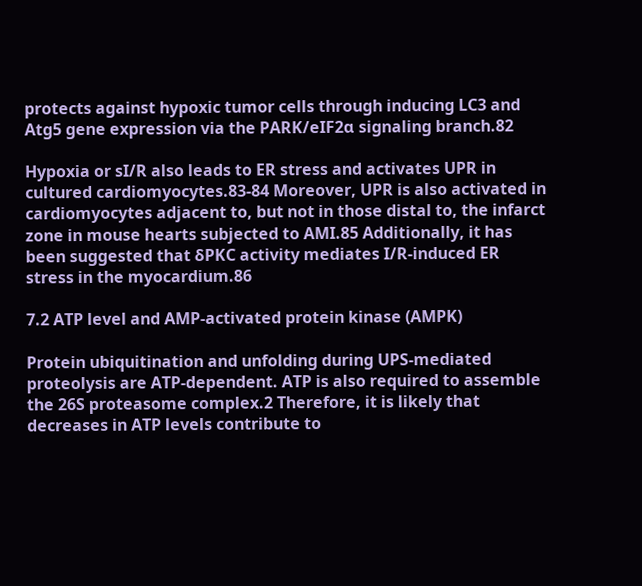protects against hypoxic tumor cells through inducing LC3 and Atg5 gene expression via the PARK/eIF2α signaling branch.82

Hypoxia or sI/R also leads to ER stress and activates UPR in cultured cardiomyocytes.83-84 Moreover, UPR is also activated in cardiomyocytes adjacent to, but not in those distal to, the infarct zone in mouse hearts subjected to AMI.85 Additionally, it has been suggested that δPKC activity mediates I/R-induced ER stress in the myocardium.86

7.2 ATP level and AMP-activated protein kinase (AMPK)

Protein ubiquitination and unfolding during UPS-mediated proteolysis are ATP-dependent. ATP is also required to assemble the 26S proteasome complex.2 Therefore, it is likely that decreases in ATP levels contribute to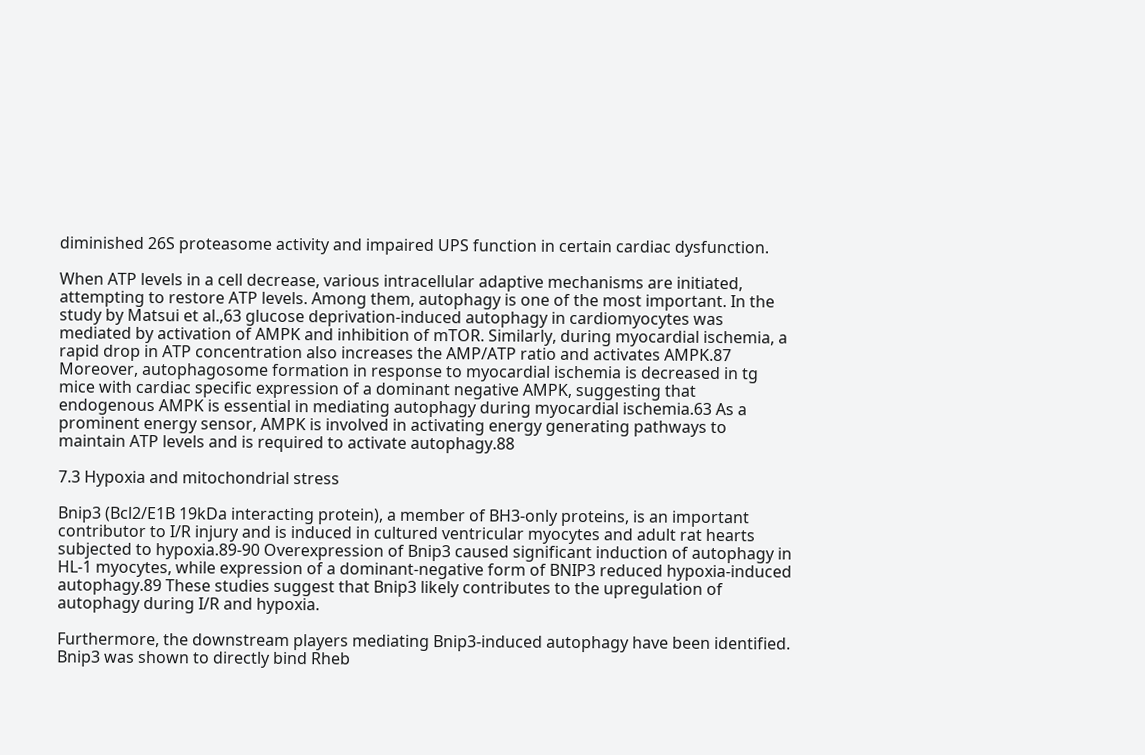diminished 26S proteasome activity and impaired UPS function in certain cardiac dysfunction.

When ATP levels in a cell decrease, various intracellular adaptive mechanisms are initiated, attempting to restore ATP levels. Among them, autophagy is one of the most important. In the study by Matsui et al.,63 glucose deprivation-induced autophagy in cardiomyocytes was mediated by activation of AMPK and inhibition of mTOR. Similarly, during myocardial ischemia, a rapid drop in ATP concentration also increases the AMP/ATP ratio and activates AMPK.87 Moreover, autophagosome formation in response to myocardial ischemia is decreased in tg mice with cardiac specific expression of a dominant negative AMPK, suggesting that endogenous AMPK is essential in mediating autophagy during myocardial ischemia.63 As a prominent energy sensor, AMPK is involved in activating energy generating pathways to maintain ATP levels and is required to activate autophagy.88

7.3 Hypoxia and mitochondrial stress

Bnip3 (Bcl2/E1B 19kDa interacting protein), a member of BH3-only proteins, is an important contributor to I/R injury and is induced in cultured ventricular myocytes and adult rat hearts subjected to hypoxia.89-90 Overexpression of Bnip3 caused significant induction of autophagy in HL-1 myocytes, while expression of a dominant-negative form of BNIP3 reduced hypoxia-induced autophagy.89 These studies suggest that Bnip3 likely contributes to the upregulation of autophagy during I/R and hypoxia.

Furthermore, the downstream players mediating Bnip3-induced autophagy have been identified. Bnip3 was shown to directly bind Rheb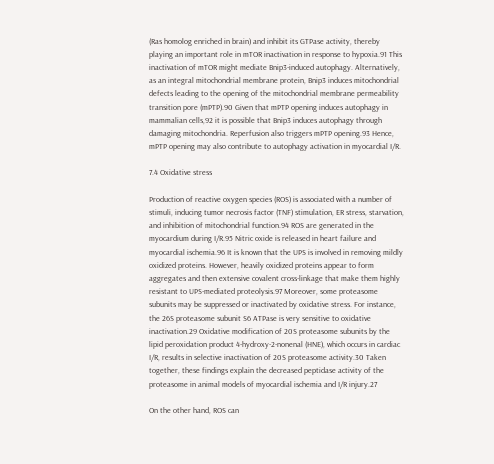(Ras homolog enriched in brain) and inhibit its GTPase activity, thereby playing an important role in mTOR inactivation in response to hypoxia.91 This inactivation of mTOR might mediate Bnip3-induced autophagy. Alternatively, as an integral mitochondrial membrane protein, Bnip3 induces mitochondrial defects leading to the opening of the mitochondrial membrane permeability transition pore (mPTP).90 Given that mPTP opening induces autophagy in mammalian cells,92 it is possible that Bnip3 induces autophagy through damaging mitochondria. Reperfusion also triggers mPTP opening.93 Hence, mPTP opening may also contribute to autophagy activation in myocardial I/R.

7.4 Oxidative stress

Production of reactive oxygen species (ROS) is associated with a number of stimuli, inducing tumor necrosis factor (TNF) stimulation, ER stress, starvation, and inhibition of mitochondrial function.94 ROS are generated in the myocardium during I/R.95 Nitric oxide is released in heart failure and myocardial ischemia.96 It is known that the UPS is involved in removing mildly oxidized proteins. However, heavily oxidized proteins appear to form aggregates and then extensive covalent cross-linkage that make them highly resistant to UPS-mediated proteolysis.97 Moreover, some proteasome subunits may be suppressed or inactivated by oxidative stress. For instance, the 26S proteasome subunit S6 ATPase is very sensitive to oxidative inactivation.29 Oxidative modification of 20S proteasome subunits by the lipid peroxidation product 4-hydroxy-2-nonenal (HNE), which occurs in cardiac I/R, results in selective inactivation of 20S proteasome activity.30 Taken together, these findings explain the decreased peptidase activity of the proteasome in animal models of myocardial ischemia and I/R injury.27

On the other hand, ROS can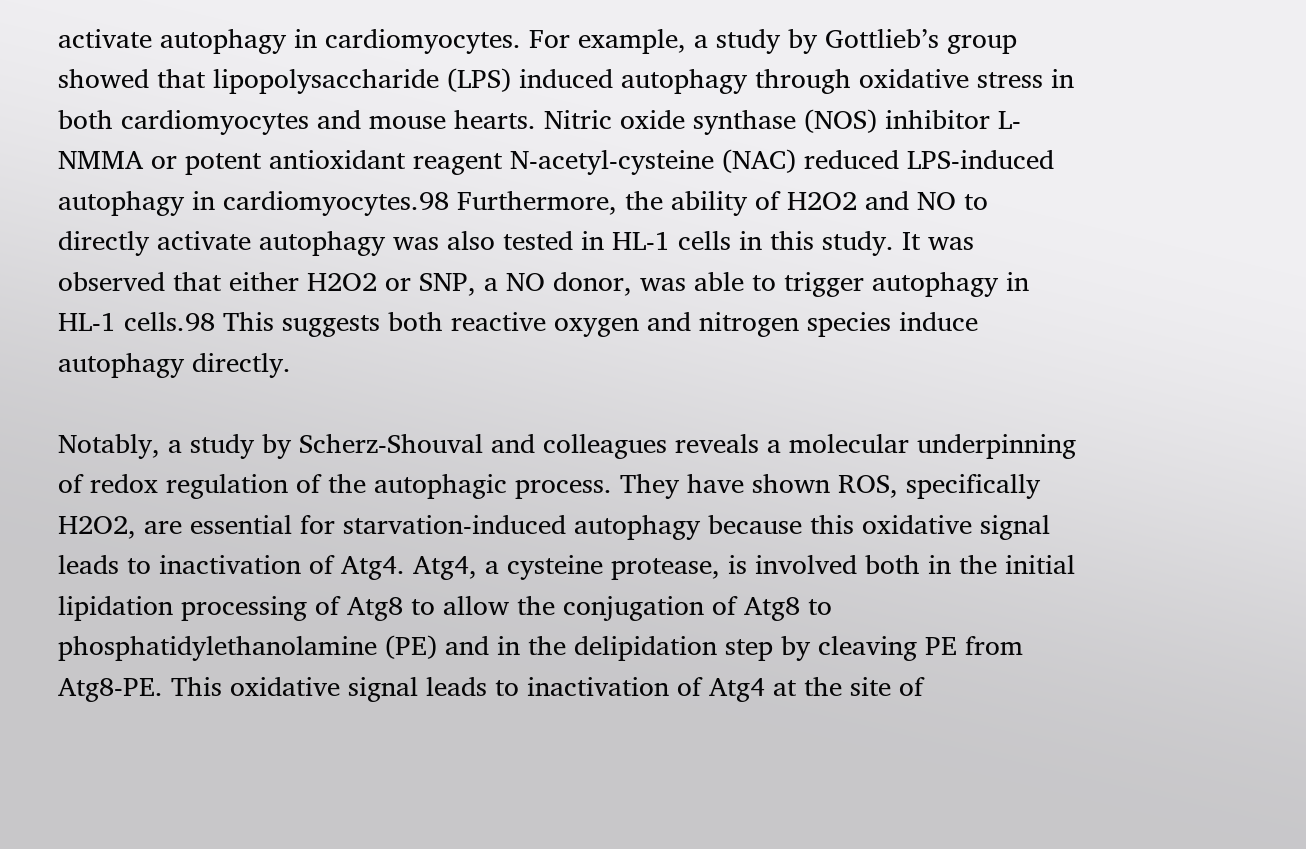activate autophagy in cardiomyocytes. For example, a study by Gottlieb’s group showed that lipopolysaccharide (LPS) induced autophagy through oxidative stress in both cardiomyocytes and mouse hearts. Nitric oxide synthase (NOS) inhibitor L-NMMA or potent antioxidant reagent N-acetyl-cysteine (NAC) reduced LPS-induced autophagy in cardiomyocytes.98 Furthermore, the ability of H2O2 and NO to directly activate autophagy was also tested in HL-1 cells in this study. It was observed that either H2O2 or SNP, a NO donor, was able to trigger autophagy in HL-1 cells.98 This suggests both reactive oxygen and nitrogen species induce autophagy directly.

Notably, a study by Scherz-Shouval and colleagues reveals a molecular underpinning of redox regulation of the autophagic process. They have shown ROS, specifically H2O2, are essential for starvation-induced autophagy because this oxidative signal leads to inactivation of Atg4. Atg4, a cysteine protease, is involved both in the initial lipidation processing of Atg8 to allow the conjugation of Atg8 to phosphatidylethanolamine (PE) and in the delipidation step by cleaving PE from Atg8-PE. This oxidative signal leads to inactivation of Atg4 at the site of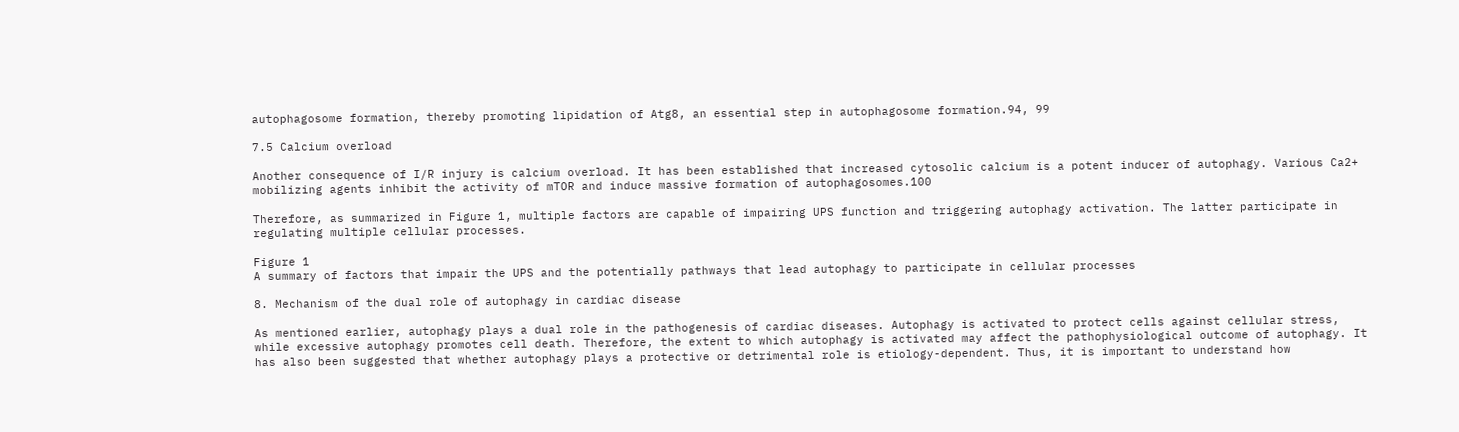autophagosome formation, thereby promoting lipidation of Atg8, an essential step in autophagosome formation.94, 99

7.5 Calcium overload

Another consequence of I/R injury is calcium overload. It has been established that increased cytosolic calcium is a potent inducer of autophagy. Various Ca2+ mobilizing agents inhibit the activity of mTOR and induce massive formation of autophagosomes.100

Therefore, as summarized in Figure 1, multiple factors are capable of impairing UPS function and triggering autophagy activation. The latter participate in regulating multiple cellular processes.

Figure 1
A summary of factors that impair the UPS and the potentially pathways that lead autophagy to participate in cellular processes

8. Mechanism of the dual role of autophagy in cardiac disease

As mentioned earlier, autophagy plays a dual role in the pathogenesis of cardiac diseases. Autophagy is activated to protect cells against cellular stress, while excessive autophagy promotes cell death. Therefore, the extent to which autophagy is activated may affect the pathophysiological outcome of autophagy. It has also been suggested that whether autophagy plays a protective or detrimental role is etiology-dependent. Thus, it is important to understand how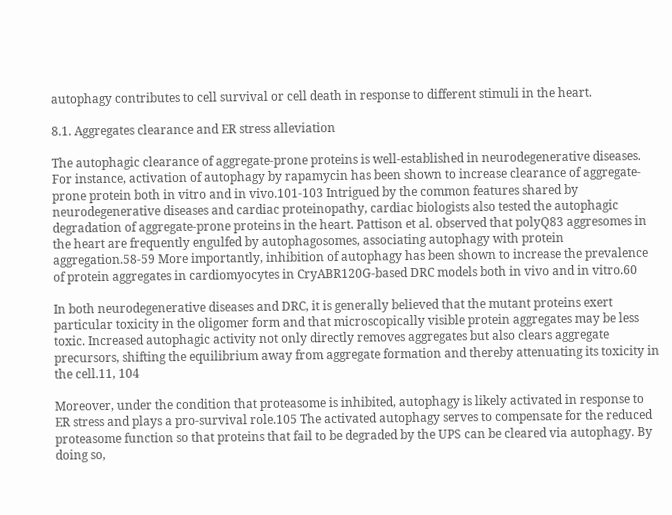autophagy contributes to cell survival or cell death in response to different stimuli in the heart.

8.1. Aggregates clearance and ER stress alleviation

The autophagic clearance of aggregate-prone proteins is well-established in neurodegenerative diseases. For instance, activation of autophagy by rapamycin has been shown to increase clearance of aggregate-prone protein both in vitro and in vivo.101-103 Intrigued by the common features shared by neurodegenerative diseases and cardiac proteinopathy, cardiac biologists also tested the autophagic degradation of aggregate-prone proteins in the heart. Pattison et al. observed that polyQ83 aggresomes in the heart are frequently engulfed by autophagosomes, associating autophagy with protein aggregation.58-59 More importantly, inhibition of autophagy has been shown to increase the prevalence of protein aggregates in cardiomyocytes in CryABR120G-based DRC models both in vivo and in vitro.60

In both neurodegenerative diseases and DRC, it is generally believed that the mutant proteins exert particular toxicity in the oligomer form and that microscopically visible protein aggregates may be less toxic. Increased autophagic activity not only directly removes aggregates but also clears aggregate precursors, shifting the equilibrium away from aggregate formation and thereby attenuating its toxicity in the cell.11, 104

Moreover, under the condition that proteasome is inhibited, autophagy is likely activated in response to ER stress and plays a pro-survival role.105 The activated autophagy serves to compensate for the reduced proteasome function so that proteins that fail to be degraded by the UPS can be cleared via autophagy. By doing so,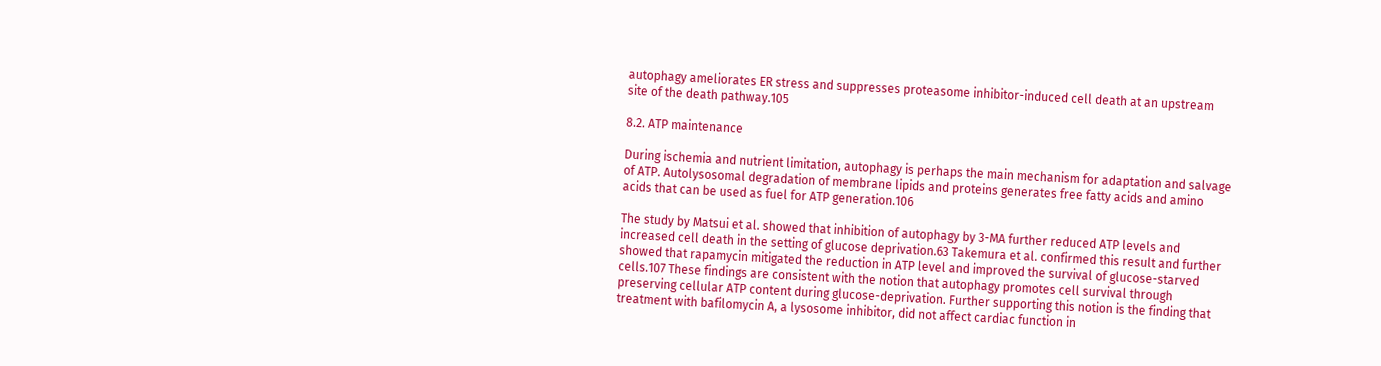autophagy ameliorates ER stress and suppresses proteasome inhibitor-induced cell death at an upstream site of the death pathway.105

8.2. ATP maintenance

During ischemia and nutrient limitation, autophagy is perhaps the main mechanism for adaptation and salvage of ATP. Autolysosomal degradation of membrane lipids and proteins generates free fatty acids and amino acids that can be used as fuel for ATP generation.106

The study by Matsui et al. showed that inhibition of autophagy by 3-MA further reduced ATP levels and increased cell death in the setting of glucose deprivation.63 Takemura et al. confirmed this result and further showed that rapamycin mitigated the reduction in ATP level and improved the survival of glucose-starved cells.107 These findings are consistent with the notion that autophagy promotes cell survival through preserving cellular ATP content during glucose-deprivation. Further supporting this notion is the finding that treatment with bafilomycin A, a lysosome inhibitor, did not affect cardiac function in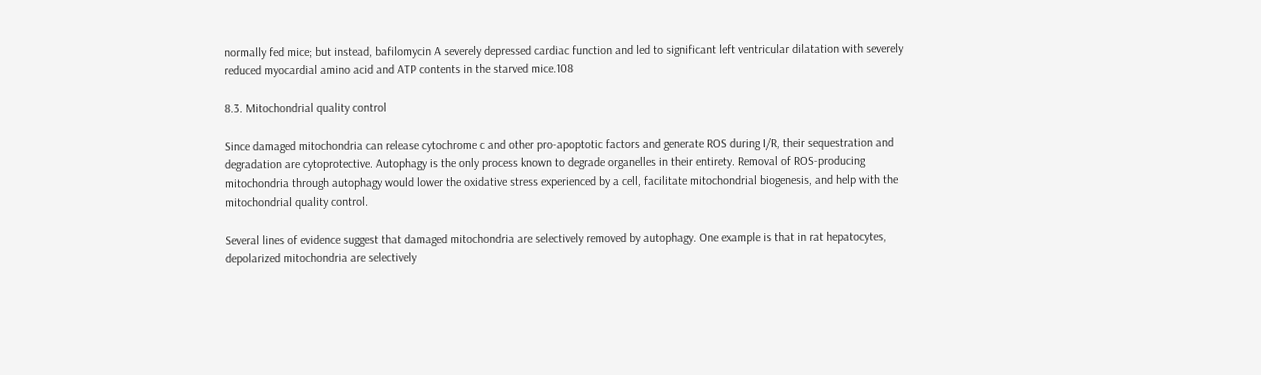normally fed mice; but instead, bafilomycin A severely depressed cardiac function and led to significant left ventricular dilatation with severely reduced myocardial amino acid and ATP contents in the starved mice.108

8.3. Mitochondrial quality control

Since damaged mitochondria can release cytochrome c and other pro-apoptotic factors and generate ROS during I/R, their sequestration and degradation are cytoprotective. Autophagy is the only process known to degrade organelles in their entirety. Removal of ROS-producing mitochondria through autophagy would lower the oxidative stress experienced by a cell, facilitate mitochondrial biogenesis, and help with the mitochondrial quality control.

Several lines of evidence suggest that damaged mitochondria are selectively removed by autophagy. One example is that in rat hepatocytes, depolarized mitochondria are selectively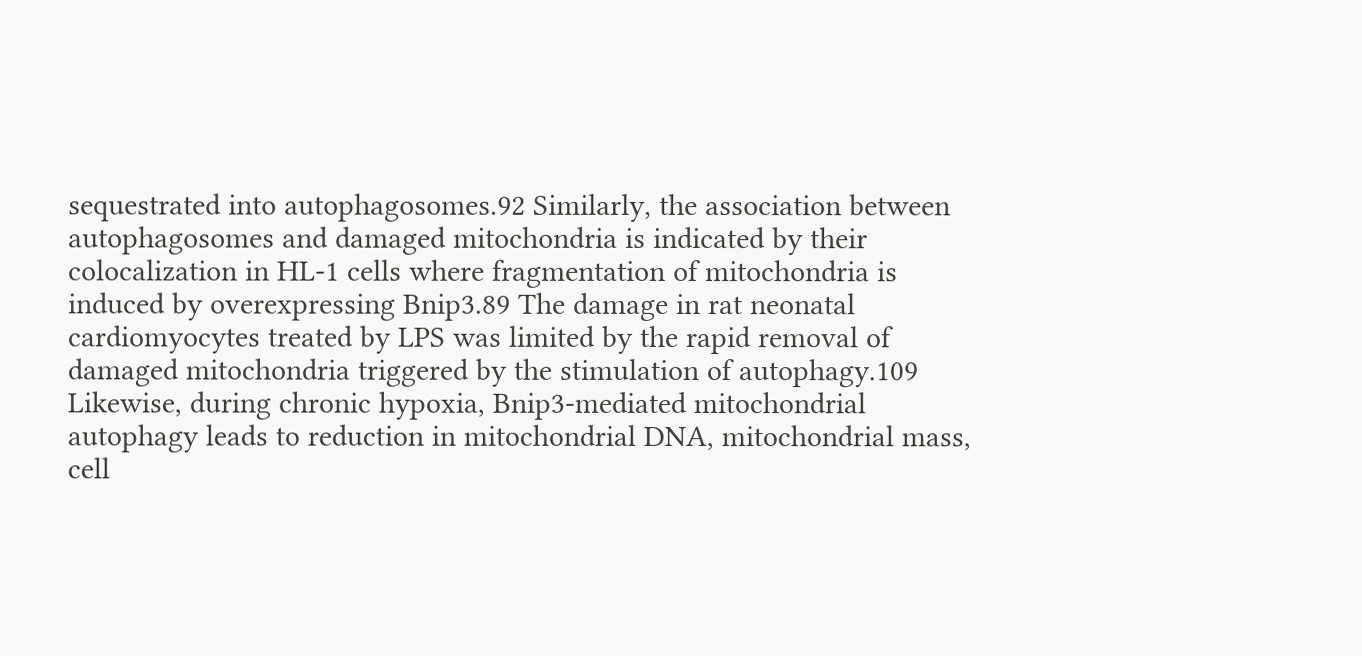sequestrated into autophagosomes.92 Similarly, the association between autophagosomes and damaged mitochondria is indicated by their colocalization in HL-1 cells where fragmentation of mitochondria is induced by overexpressing Bnip3.89 The damage in rat neonatal cardiomyocytes treated by LPS was limited by the rapid removal of damaged mitochondria triggered by the stimulation of autophagy.109 Likewise, during chronic hypoxia, Bnip3-mediated mitochondrial autophagy leads to reduction in mitochondrial DNA, mitochondrial mass, cell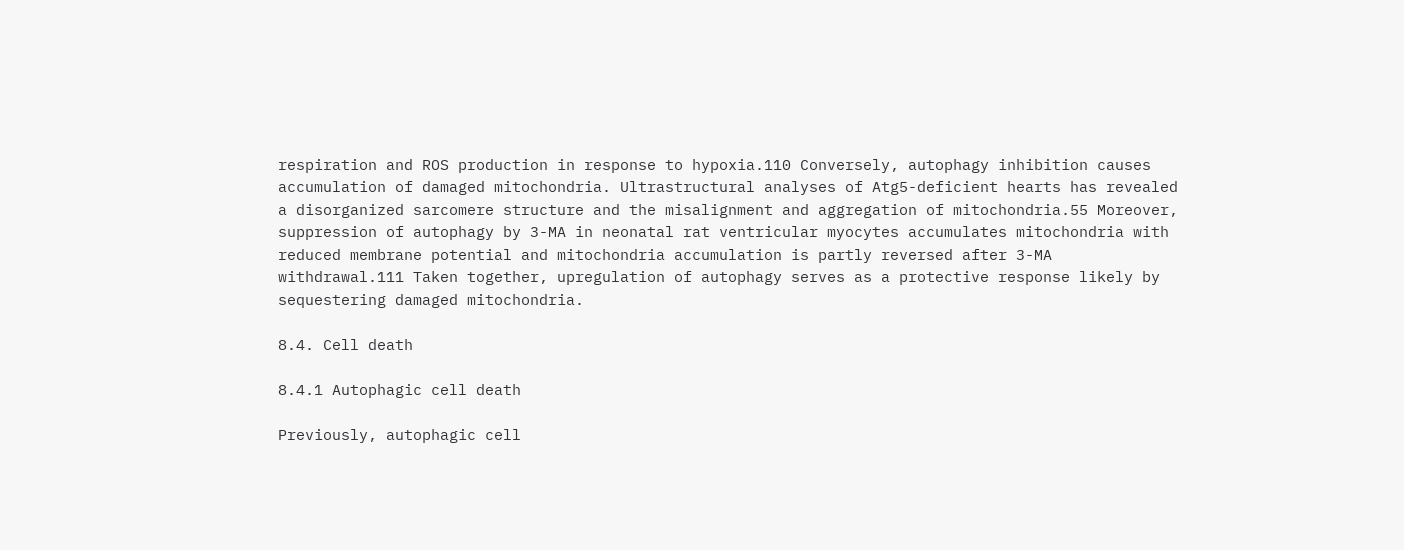respiration and ROS production in response to hypoxia.110 Conversely, autophagy inhibition causes accumulation of damaged mitochondria. Ultrastructural analyses of Atg5-deficient hearts has revealed a disorganized sarcomere structure and the misalignment and aggregation of mitochondria.55 Moreover, suppression of autophagy by 3-MA in neonatal rat ventricular myocytes accumulates mitochondria with reduced membrane potential and mitochondria accumulation is partly reversed after 3-MA withdrawal.111 Taken together, upregulation of autophagy serves as a protective response likely by sequestering damaged mitochondria.

8.4. Cell death

8.4.1 Autophagic cell death

Previously, autophagic cell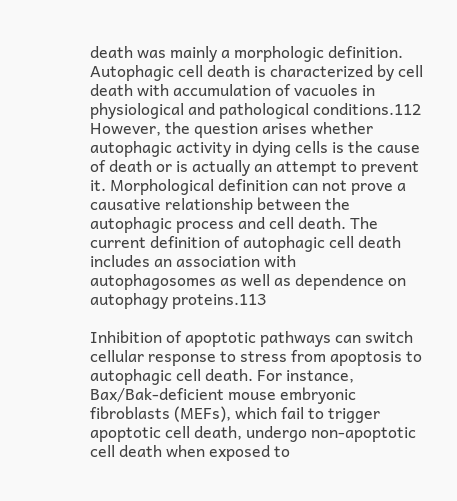death was mainly a morphologic definition. Autophagic cell death is characterized by cell death with accumulation of vacuoles in physiological and pathological conditions.112 However, the question arises whether autophagic activity in dying cells is the cause of death or is actually an attempt to prevent it. Morphological definition can not prove a causative relationship between the autophagic process and cell death. The current definition of autophagic cell death includes an association with autophagosomes as well as dependence on autophagy proteins.113

Inhibition of apoptotic pathways can switch cellular response to stress from apoptosis to autophagic cell death. For instance, Bax/Bak-deficient mouse embryonic fibroblasts (MEFs), which fail to trigger apoptotic cell death, undergo non-apoptotic cell death when exposed to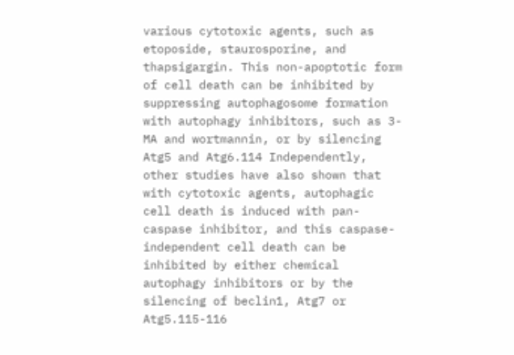various cytotoxic agents, such as etoposide, staurosporine, and thapsigargin. This non-apoptotic form of cell death can be inhibited by suppressing autophagosome formation with autophagy inhibitors, such as 3-MA and wortmannin, or by silencing Atg5 and Atg6.114 Independently, other studies have also shown that with cytotoxic agents, autophagic cell death is induced with pan-caspase inhibitor, and this caspase-independent cell death can be inhibited by either chemical autophagy inhibitors or by the silencing of beclin1, Atg7 or Atg5.115-116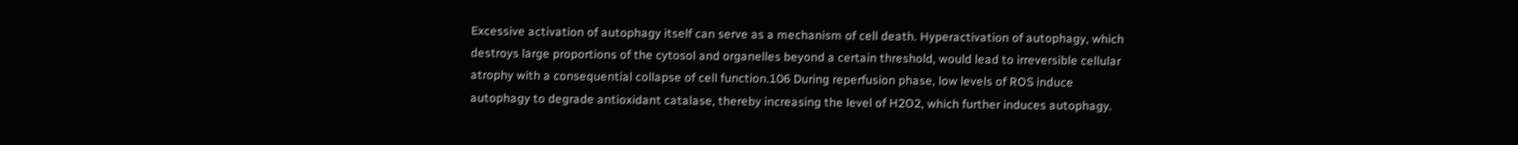Excessive activation of autophagy itself can serve as a mechanism of cell death. Hyperactivation of autophagy, which destroys large proportions of the cytosol and organelles beyond a certain threshold, would lead to irreversible cellular atrophy with a consequential collapse of cell function.106 During reperfusion phase, low levels of ROS induce autophagy to degrade antioxidant catalase, thereby increasing the level of H2O2, which further induces autophagy.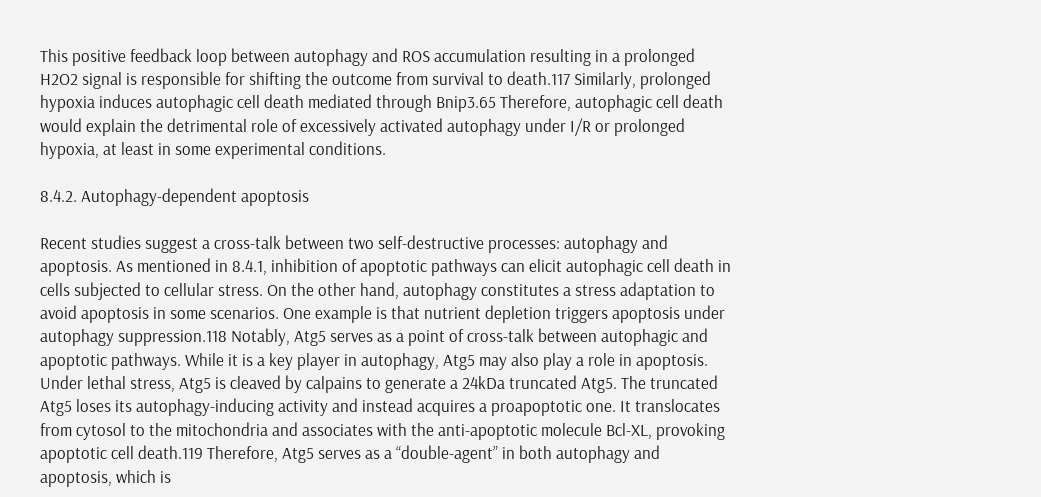This positive feedback loop between autophagy and ROS accumulation resulting in a prolonged H2O2 signal is responsible for shifting the outcome from survival to death.117 Similarly, prolonged hypoxia induces autophagic cell death mediated through Bnip3.65 Therefore, autophagic cell death would explain the detrimental role of excessively activated autophagy under I/R or prolonged hypoxia, at least in some experimental conditions.

8.4.2. Autophagy-dependent apoptosis

Recent studies suggest a cross-talk between two self-destructive processes: autophagy and apoptosis. As mentioned in 8.4.1, inhibition of apoptotic pathways can elicit autophagic cell death in cells subjected to cellular stress. On the other hand, autophagy constitutes a stress adaptation to avoid apoptosis in some scenarios. One example is that nutrient depletion triggers apoptosis under autophagy suppression.118 Notably, Atg5 serves as a point of cross-talk between autophagic and apoptotic pathways. While it is a key player in autophagy, Atg5 may also play a role in apoptosis. Under lethal stress, Atg5 is cleaved by calpains to generate a 24kDa truncated Atg5. The truncated Atg5 loses its autophagy-inducing activity and instead acquires a proapoptotic one. It translocates from cytosol to the mitochondria and associates with the anti-apoptotic molecule Bcl-XL, provoking apoptotic cell death.119 Therefore, Atg5 serves as a “double-agent” in both autophagy and apoptosis, which is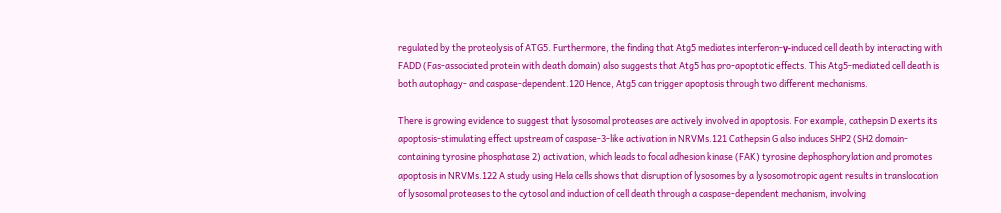regulated by the proteolysis of ATG5. Furthermore, the finding that Atg5 mediates interferon-γ-induced cell death by interacting with FADD (Fas-associated protein with death domain) also suggests that Atg5 has pro-apoptotic effects. This Atg5-mediated cell death is both autophagy- and caspase-dependent.120 Hence, Atg5 can trigger apoptosis through two different mechanisms.

There is growing evidence to suggest that lysosomal proteases are actively involved in apoptosis. For example, cathepsin D exerts its apoptosis-stimulating effect upstream of caspase-3-like activation in NRVMs.121 Cathepsin G also induces SHP2 (SH2 domain-containing tyrosine phosphatase 2) activation, which leads to focal adhesion kinase (FAK) tyrosine dephosphorylation and promotes apoptosis in NRVMs.122 A study using Hela cells shows that disruption of lysosomes by a lysosomotropic agent results in translocation of lysosomal proteases to the cytosol and induction of cell death through a caspase-dependent mechanism, involving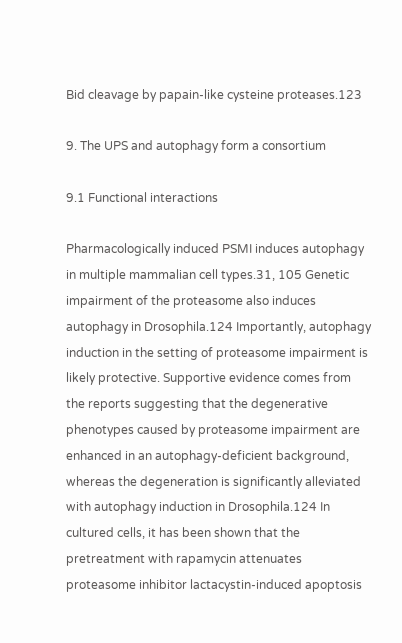Bid cleavage by papain-like cysteine proteases.123

9. The UPS and autophagy form a consortium

9.1 Functional interactions

Pharmacologically induced PSMI induces autophagy in multiple mammalian cell types.31, 105 Genetic impairment of the proteasome also induces autophagy in Drosophila.124 Importantly, autophagy induction in the setting of proteasome impairment is likely protective. Supportive evidence comes from the reports suggesting that the degenerative phenotypes caused by proteasome impairment are enhanced in an autophagy-deficient background, whereas the degeneration is significantly alleviated with autophagy induction in Drosophila.124 In cultured cells, it has been shown that the pretreatment with rapamycin attenuates proteasome inhibitor lactacystin-induced apoptosis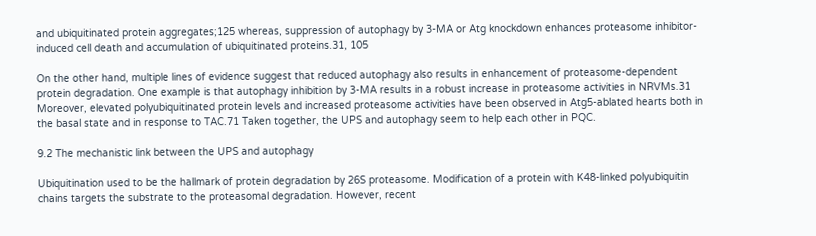and ubiquitinated protein aggregates;125 whereas, suppression of autophagy by 3-MA or Atg knockdown enhances proteasome inhibitor-induced cell death and accumulation of ubiquitinated proteins.31, 105

On the other hand, multiple lines of evidence suggest that reduced autophagy also results in enhancement of proteasome-dependent protein degradation. One example is that autophagy inhibition by 3-MA results in a robust increase in proteasome activities in NRVMs.31 Moreover, elevated polyubiquitinated protein levels and increased proteasome activities have been observed in Atg5-ablated hearts both in the basal state and in response to TAC.71 Taken together, the UPS and autophagy seem to help each other in PQC.

9.2 The mechanistic link between the UPS and autophagy

Ubiquitination used to be the hallmark of protein degradation by 26S proteasome. Modification of a protein with K48-linked polyubiquitin chains targets the substrate to the proteasomal degradation. However, recent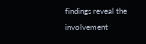findings reveal the involvement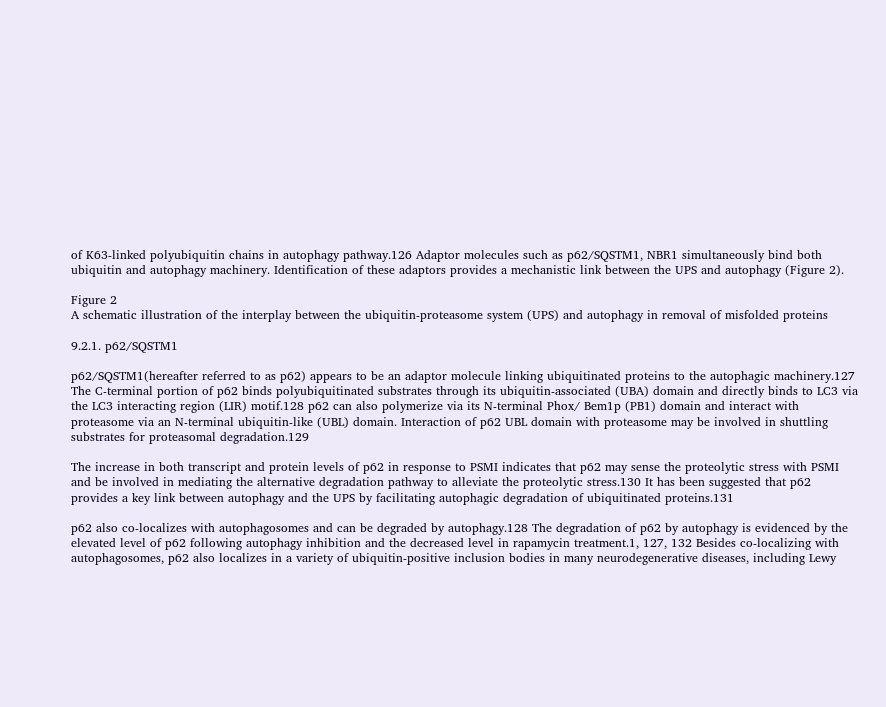of K63-linked polyubiquitin chains in autophagy pathway.126 Adaptor molecules such as p62/SQSTM1, NBR1 simultaneously bind both ubiquitin and autophagy machinery. Identification of these adaptors provides a mechanistic link between the UPS and autophagy (Figure 2).

Figure 2
A schematic illustration of the interplay between the ubiquitin-proteasome system (UPS) and autophagy in removal of misfolded proteins

9.2.1. p62/SQSTM1

p62/SQSTM1(hereafter referred to as p62) appears to be an adaptor molecule linking ubiquitinated proteins to the autophagic machinery.127 The C-terminal portion of p62 binds polyubiquitinated substrates through its ubiquitin-associated (UBA) domain and directly binds to LC3 via the LC3 interacting region (LIR) motif.128 p62 can also polymerize via its N-terminal Phox/ Bem1p (PB1) domain and interact with proteasome via an N-terminal ubiquitin-like (UBL) domain. Interaction of p62 UBL domain with proteasome may be involved in shuttling substrates for proteasomal degradation.129

The increase in both transcript and protein levels of p62 in response to PSMI indicates that p62 may sense the proteolytic stress with PSMI and be involved in mediating the alternative degradation pathway to alleviate the proteolytic stress.130 It has been suggested that p62 provides a key link between autophagy and the UPS by facilitating autophagic degradation of ubiquitinated proteins.131

p62 also co-localizes with autophagosomes and can be degraded by autophagy.128 The degradation of p62 by autophagy is evidenced by the elevated level of p62 following autophagy inhibition and the decreased level in rapamycin treatment.1, 127, 132 Besides co-localizing with autophagosomes, p62 also localizes in a variety of ubiquitin-positive inclusion bodies in many neurodegenerative diseases, including Lewy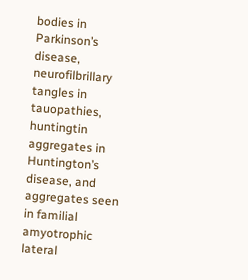bodies in Parkinson’s disease, neurofilbrillary tangles in tauopathies, huntingtin aggregates in Huntington’s disease, and aggregates seen in familial amyotrophic lateral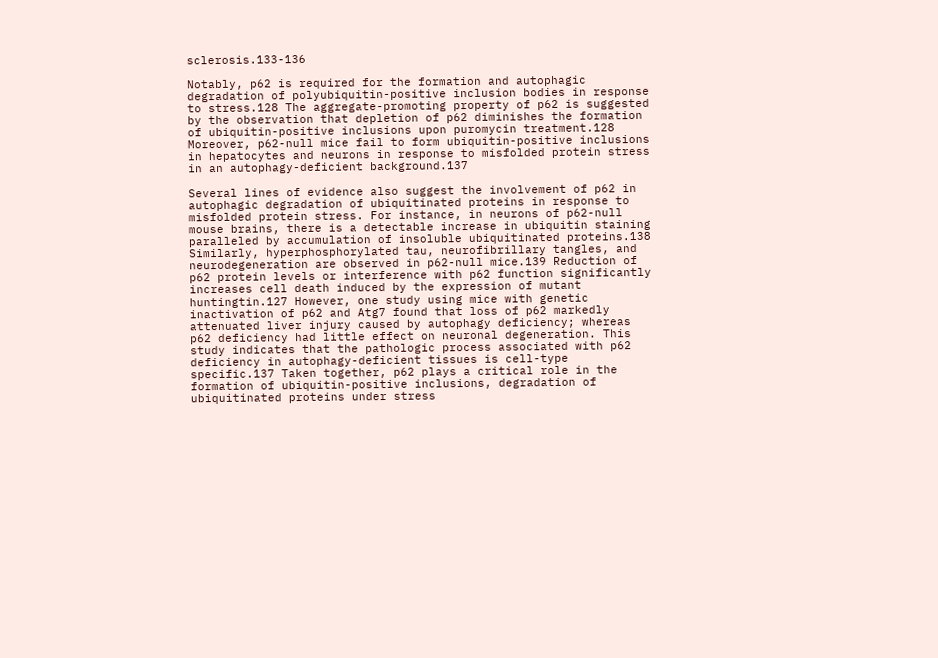sclerosis.133-136

Notably, p62 is required for the formation and autophagic degradation of polyubiquitin-positive inclusion bodies in response to stress.128 The aggregate-promoting property of p62 is suggested by the observation that depletion of p62 diminishes the formation of ubiquitin-positive inclusions upon puromycin treatment.128 Moreover, p62-null mice fail to form ubiquitin-positive inclusions in hepatocytes and neurons in response to misfolded protein stress in an autophagy-deficient background.137

Several lines of evidence also suggest the involvement of p62 in autophagic degradation of ubiquitinated proteins in response to misfolded protein stress. For instance, in neurons of p62-null mouse brains, there is a detectable increase in ubiquitin staining paralleled by accumulation of insoluble ubiquitinated proteins.138 Similarly, hyperphosphorylated tau, neurofibrillary tangles, and neurodegeneration are observed in p62-null mice.139 Reduction of p62 protein levels or interference with p62 function significantly increases cell death induced by the expression of mutant huntingtin.127 However, one study using mice with genetic inactivation of p62 and Atg7 found that loss of p62 markedly attenuated liver injury caused by autophagy deficiency; whereas p62 deficiency had little effect on neuronal degeneration. This study indicates that the pathologic process associated with p62 deficiency in autophagy-deficient tissues is cell-type specific.137 Taken together, p62 plays a critical role in the formation of ubiquitin-positive inclusions, degradation of ubiquitinated proteins under stress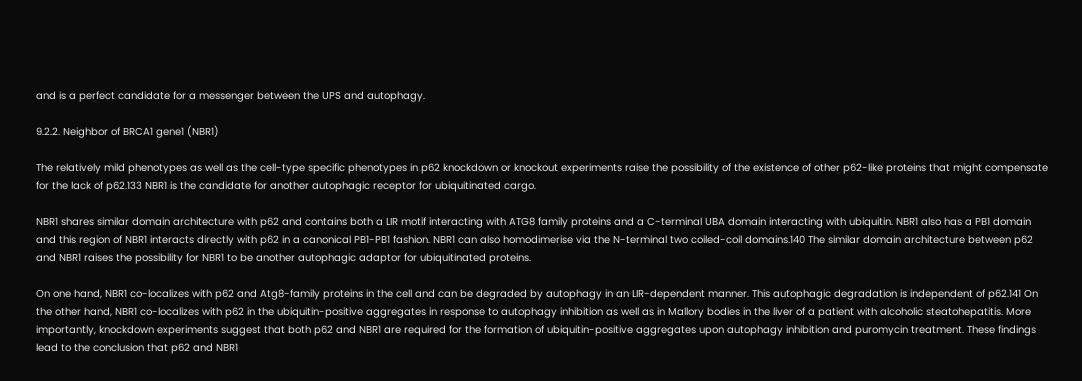and is a perfect candidate for a messenger between the UPS and autophagy.

9.2.2. Neighbor of BRCA1 gene1 (NBR1)

The relatively mild phenotypes as well as the cell-type specific phenotypes in p62 knockdown or knockout experiments raise the possibility of the existence of other p62-like proteins that might compensate for the lack of p62.133 NBR1 is the candidate for another autophagic receptor for ubiquitinated cargo.

NBR1 shares similar domain architecture with p62 and contains both a LIR motif interacting with ATG8 family proteins and a C-terminal UBA domain interacting with ubiquitin. NBR1 also has a PB1 domain and this region of NBR1 interacts directly with p62 in a canonical PB1-PB1 fashion. NBR1 can also homodimerise via the N-terminal two coiled-coil domains.140 The similar domain architecture between p62 and NBR1 raises the possibility for NBR1 to be another autophagic adaptor for ubiquitinated proteins.

On one hand, NBR1 co-localizes with p62 and Atg8-family proteins in the cell and can be degraded by autophagy in an LIR-dependent manner. This autophagic degradation is independent of p62.141 On the other hand, NBR1 co-localizes with p62 in the ubiquitin-positive aggregates in response to autophagy inhibition as well as in Mallory bodies in the liver of a patient with alcoholic steatohepatitis. More importantly, knockdown experiments suggest that both p62 and NBR1 are required for the formation of ubiquitin-positive aggregates upon autophagy inhibition and puromycin treatment. These findings lead to the conclusion that p62 and NBR1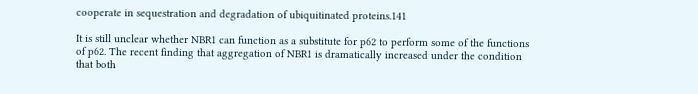cooperate in sequestration and degradation of ubiquitinated proteins.141

It is still unclear whether NBR1 can function as a substitute for p62 to perform some of the functions of p62. The recent finding that aggregation of NBR1 is dramatically increased under the condition that both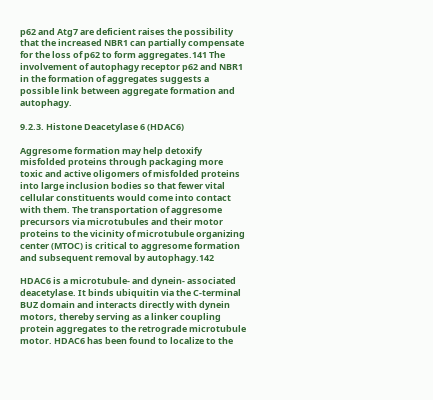p62 and Atg7 are deficient raises the possibility that the increased NBR1 can partially compensate for the loss of p62 to form aggregates.141 The involvement of autophagy receptor p62 and NBR1 in the formation of aggregates suggests a possible link between aggregate formation and autophagy.

9.2.3. Histone Deacetylase 6 (HDAC6)

Aggresome formation may help detoxify misfolded proteins through packaging more toxic and active oligomers of misfolded proteins into large inclusion bodies so that fewer vital cellular constituents would come into contact with them. The transportation of aggresome precursors via microtubules and their motor proteins to the vicinity of microtubule organizing center (MTOC) is critical to aggresome formation and subsequent removal by autophagy.142

HDAC6 is a microtubule- and dynein- associated deacetylase. It binds ubiquitin via the C-terminal BUZ domain and interacts directly with dynein motors, thereby serving as a linker coupling protein aggregates to the retrograde microtubule motor. HDAC6 has been found to localize to the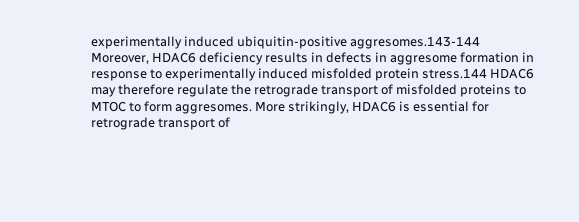experimentally induced ubiquitin-positive aggresomes.143-144 Moreover, HDAC6 deficiency results in defects in aggresome formation in response to experimentally induced misfolded protein stress.144 HDAC6 may therefore regulate the retrograde transport of misfolded proteins to MTOC to form aggresomes. More strikingly, HDAC6 is essential for retrograde transport of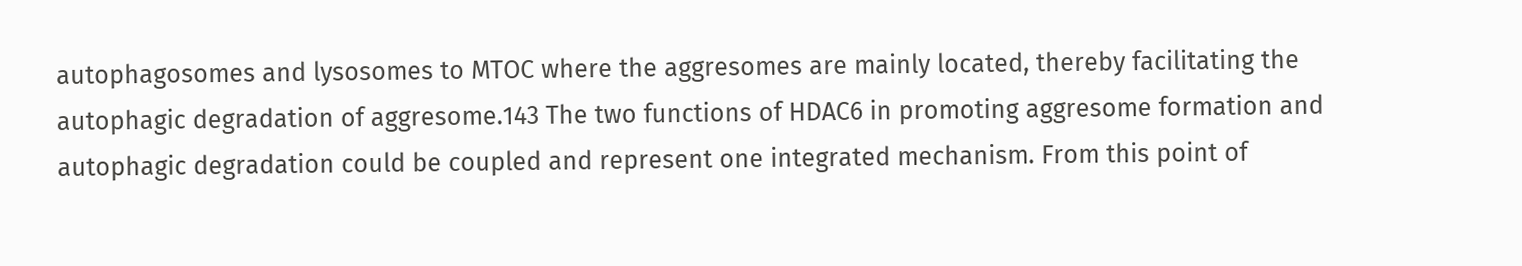autophagosomes and lysosomes to MTOC where the aggresomes are mainly located, thereby facilitating the autophagic degradation of aggresome.143 The two functions of HDAC6 in promoting aggresome formation and autophagic degradation could be coupled and represent one integrated mechanism. From this point of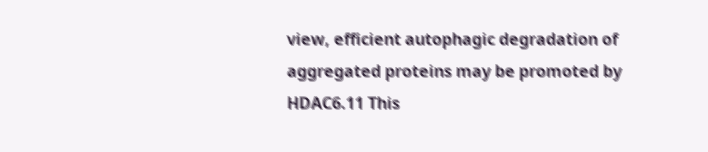view, efficient autophagic degradation of aggregated proteins may be promoted by HDAC6.11 This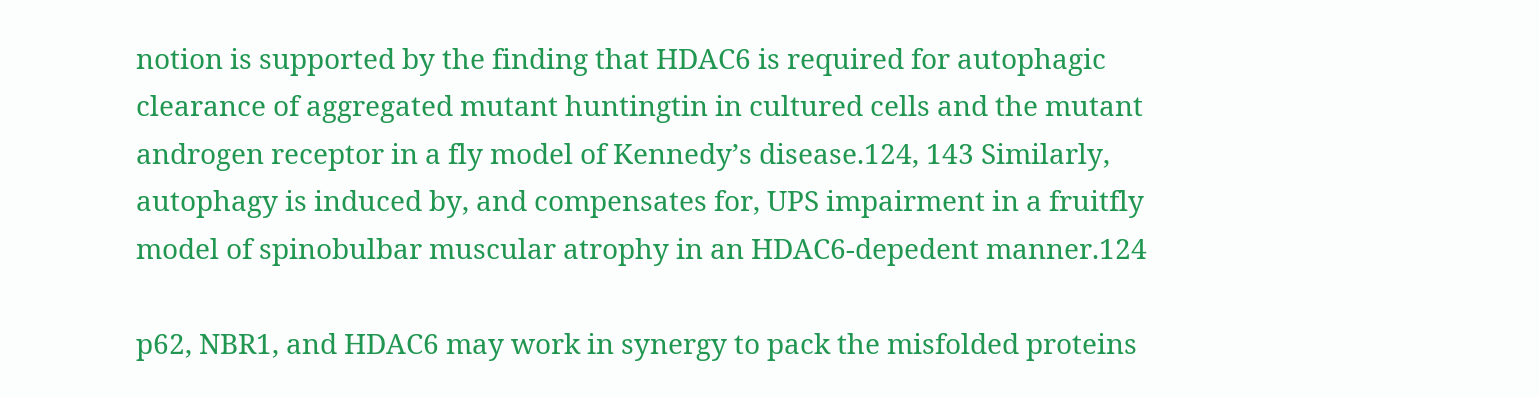notion is supported by the finding that HDAC6 is required for autophagic clearance of aggregated mutant huntingtin in cultured cells and the mutant androgen receptor in a fly model of Kennedy’s disease.124, 143 Similarly, autophagy is induced by, and compensates for, UPS impairment in a fruitfly model of spinobulbar muscular atrophy in an HDAC6-depedent manner.124

p62, NBR1, and HDAC6 may work in synergy to pack the misfolded proteins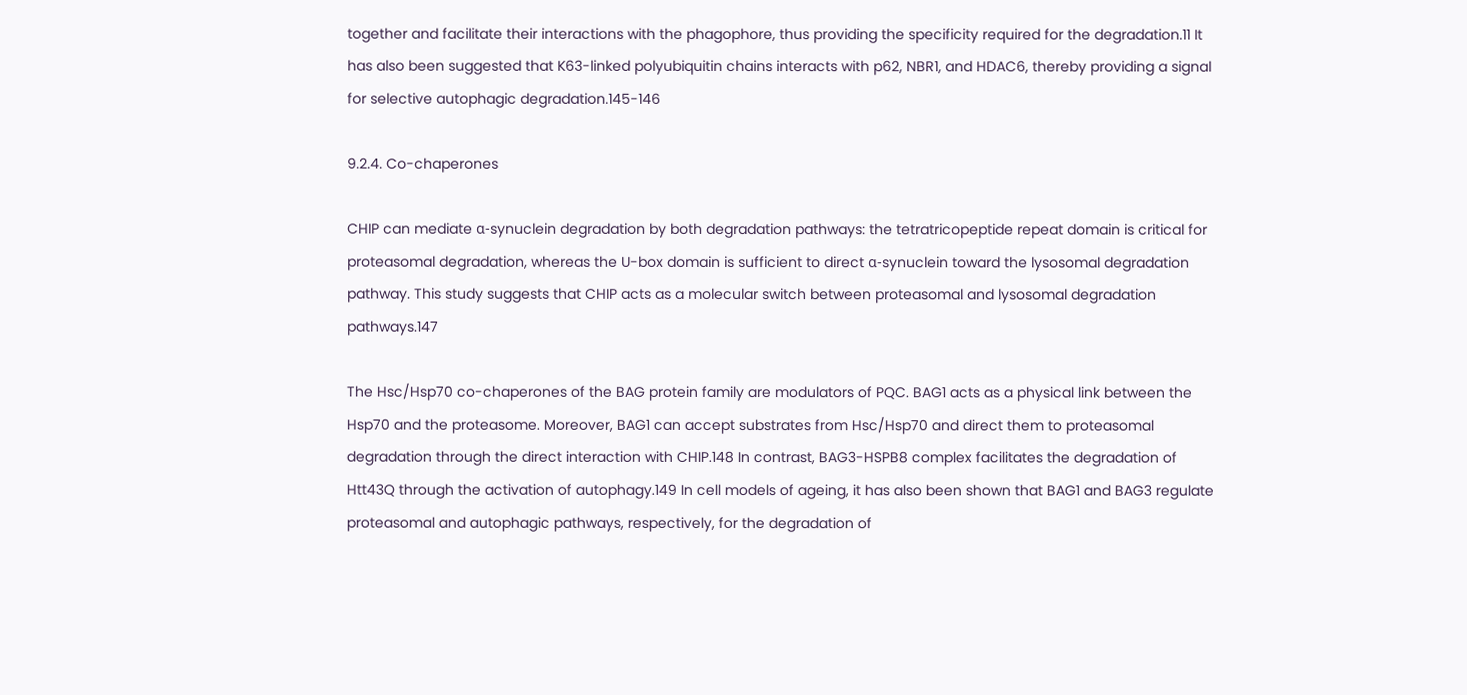together and facilitate their interactions with the phagophore, thus providing the specificity required for the degradation.11 It has also been suggested that K63-linked polyubiquitin chains interacts with p62, NBR1, and HDAC6, thereby providing a signal for selective autophagic degradation.145-146

9.2.4. Co-chaperones

CHIP can mediate α-synuclein degradation by both degradation pathways: the tetratricopeptide repeat domain is critical for proteasomal degradation, whereas the U-box domain is sufficient to direct α-synuclein toward the lysosomal degradation pathway. This study suggests that CHIP acts as a molecular switch between proteasomal and lysosomal degradation pathways.147

The Hsc/Hsp70 co-chaperones of the BAG protein family are modulators of PQC. BAG1 acts as a physical link between the Hsp70 and the proteasome. Moreover, BAG1 can accept substrates from Hsc/Hsp70 and direct them to proteasomal degradation through the direct interaction with CHIP.148 In contrast, BAG3-HSPB8 complex facilitates the degradation of Htt43Q through the activation of autophagy.149 In cell models of ageing, it has also been shown that BAG1 and BAG3 regulate proteasomal and autophagic pathways, respectively, for the degradation of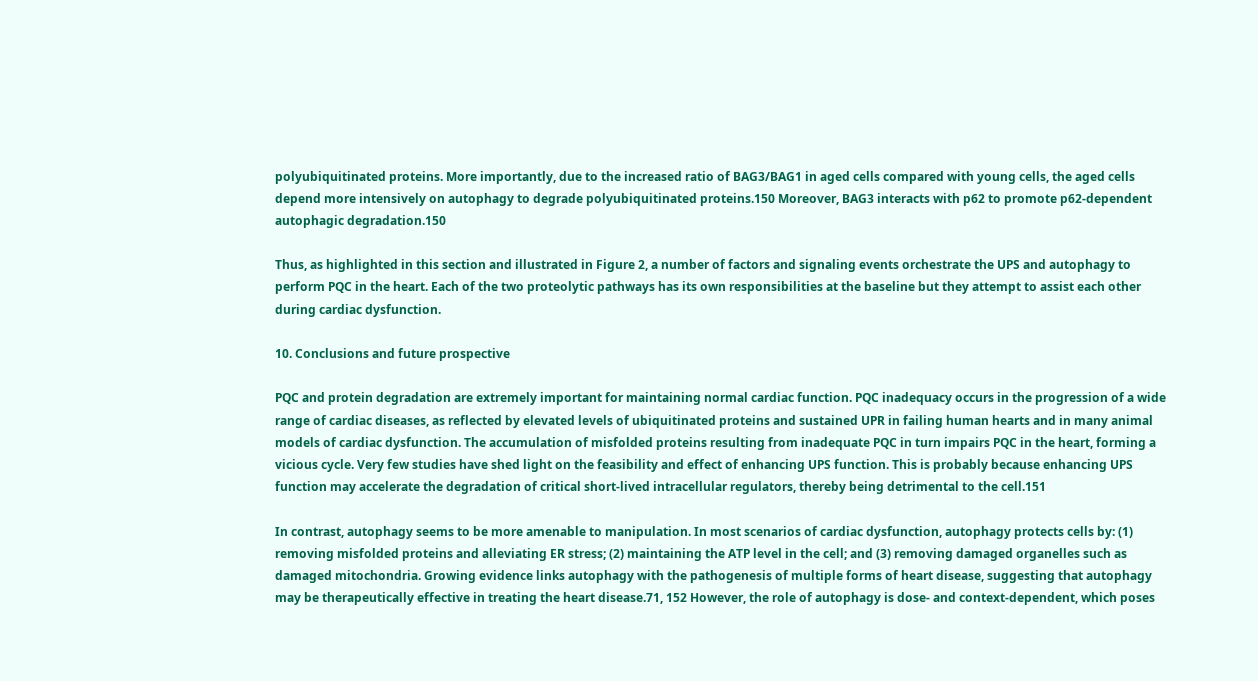polyubiquitinated proteins. More importantly, due to the increased ratio of BAG3/BAG1 in aged cells compared with young cells, the aged cells depend more intensively on autophagy to degrade polyubiquitinated proteins.150 Moreover, BAG3 interacts with p62 to promote p62-dependent autophagic degradation.150

Thus, as highlighted in this section and illustrated in Figure 2, a number of factors and signaling events orchestrate the UPS and autophagy to perform PQC in the heart. Each of the two proteolytic pathways has its own responsibilities at the baseline but they attempt to assist each other during cardiac dysfunction.

10. Conclusions and future prospective

PQC and protein degradation are extremely important for maintaining normal cardiac function. PQC inadequacy occurs in the progression of a wide range of cardiac diseases, as reflected by elevated levels of ubiquitinated proteins and sustained UPR in failing human hearts and in many animal models of cardiac dysfunction. The accumulation of misfolded proteins resulting from inadequate PQC in turn impairs PQC in the heart, forming a vicious cycle. Very few studies have shed light on the feasibility and effect of enhancing UPS function. This is probably because enhancing UPS function may accelerate the degradation of critical short-lived intracellular regulators, thereby being detrimental to the cell.151

In contrast, autophagy seems to be more amenable to manipulation. In most scenarios of cardiac dysfunction, autophagy protects cells by: (1) removing misfolded proteins and alleviating ER stress; (2) maintaining the ATP level in the cell; and (3) removing damaged organelles such as damaged mitochondria. Growing evidence links autophagy with the pathogenesis of multiple forms of heart disease, suggesting that autophagy may be therapeutically effective in treating the heart disease.71, 152 However, the role of autophagy is dose- and context-dependent, which poses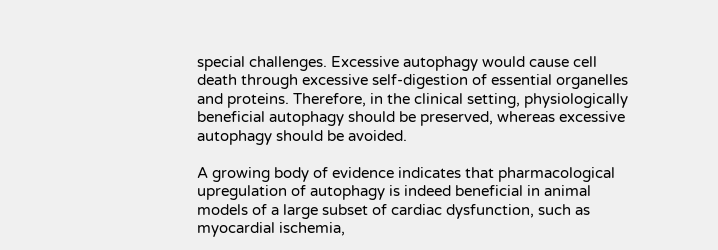special challenges. Excessive autophagy would cause cell death through excessive self-digestion of essential organelles and proteins. Therefore, in the clinical setting, physiologically beneficial autophagy should be preserved, whereas excessive autophagy should be avoided.

A growing body of evidence indicates that pharmacological upregulation of autophagy is indeed beneficial in animal models of a large subset of cardiac dysfunction, such as myocardial ischemia,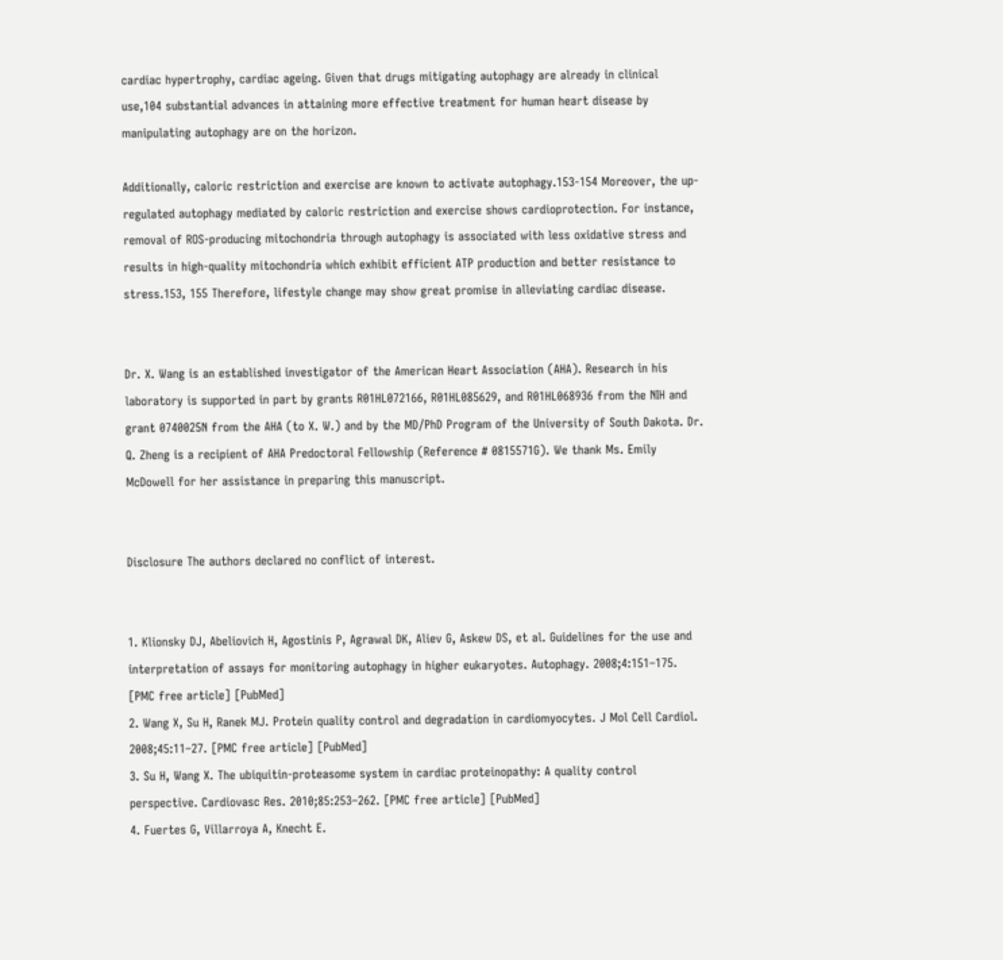cardiac hypertrophy, cardiac ageing. Given that drugs mitigating autophagy are already in clinical use,104 substantial advances in attaining more effective treatment for human heart disease by manipulating autophagy are on the horizon.

Additionally, caloric restriction and exercise are known to activate autophagy.153-154 Moreover, the up-regulated autophagy mediated by caloric restriction and exercise shows cardioprotection. For instance, removal of ROS-producing mitochondria through autophagy is associated with less oxidative stress and results in high-quality mitochondria which exhibit efficient ATP production and better resistance to stress.153, 155 Therefore, lifestyle change may show great promise in alleviating cardiac disease.


Dr. X. Wang is an established investigator of the American Heart Association (AHA). Research in his laboratory is supported in part by grants R01HL072166, R01HL085629, and R01HL068936 from the NIH and grant 0740025N from the AHA (to X. W.) and by the MD/PhD Program of the University of South Dakota. Dr. Q. Zheng is a recipient of AHA Predoctoral Fellowship (Reference # 0815571G). We thank Ms. Emily McDowell for her assistance in preparing this manuscript.


Disclosure The authors declared no conflict of interest.


1. Klionsky DJ, Abeliovich H, Agostinis P, Agrawal DK, Aliev G, Askew DS, et al. Guidelines for the use and interpretation of assays for monitoring autophagy in higher eukaryotes. Autophagy. 2008;4:151–175. [PMC free article] [PubMed]
2. Wang X, Su H, Ranek MJ. Protein quality control and degradation in cardiomyocytes. J Mol Cell Cardiol. 2008;45:11–27. [PMC free article] [PubMed]
3. Su H, Wang X. The ubiquitin-proteasome system in cardiac proteinopathy: A quality control perspective. Cardiovasc Res. 2010;85:253–262. [PMC free article] [PubMed]
4. Fuertes G, Villarroya A, Knecht E.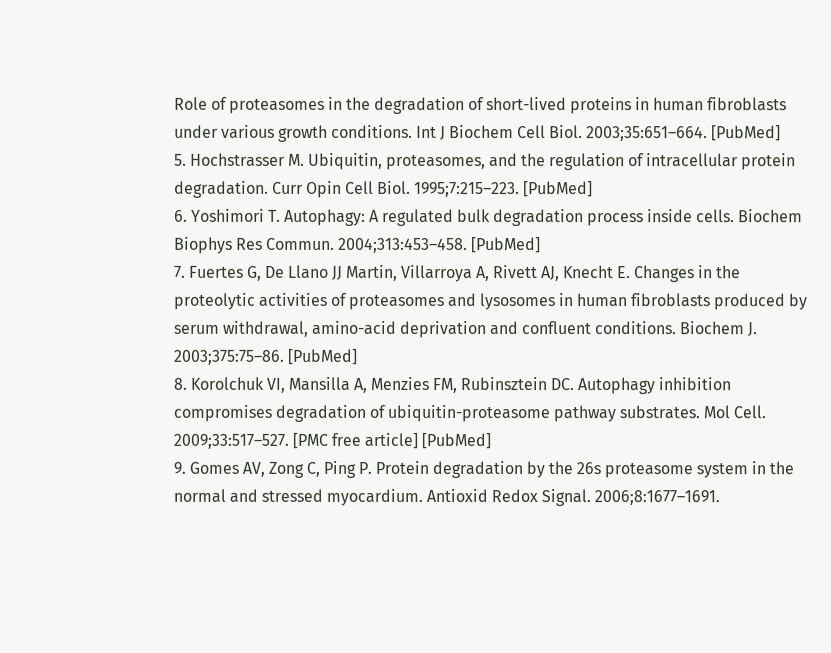Role of proteasomes in the degradation of short-lived proteins in human fibroblasts under various growth conditions. Int J Biochem Cell Biol. 2003;35:651–664. [PubMed]
5. Hochstrasser M. Ubiquitin, proteasomes, and the regulation of intracellular protein degradation. Curr Opin Cell Biol. 1995;7:215–223. [PubMed]
6. Yoshimori T. Autophagy: A regulated bulk degradation process inside cells. Biochem Biophys Res Commun. 2004;313:453–458. [PubMed]
7. Fuertes G, De Llano JJ Martin, Villarroya A, Rivett AJ, Knecht E. Changes in the proteolytic activities of proteasomes and lysosomes in human fibroblasts produced by serum withdrawal, amino-acid deprivation and confluent conditions. Biochem J. 2003;375:75–86. [PubMed]
8. Korolchuk VI, Mansilla A, Menzies FM, Rubinsztein DC. Autophagy inhibition compromises degradation of ubiquitin-proteasome pathway substrates. Mol Cell. 2009;33:517–527. [PMC free article] [PubMed]
9. Gomes AV, Zong C, Ping P. Protein degradation by the 26s proteasome system in the normal and stressed myocardium. Antioxid Redox Signal. 2006;8:1677–1691.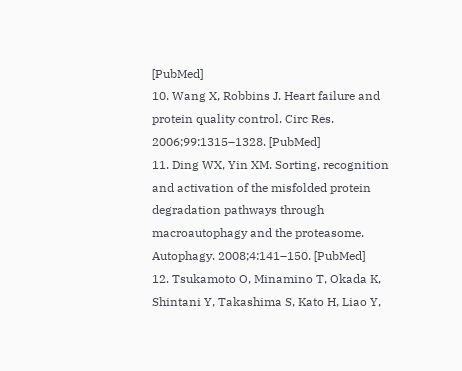[PubMed]
10. Wang X, Robbins J. Heart failure and protein quality control. Circ Res. 2006;99:1315–1328. [PubMed]
11. Ding WX, Yin XM. Sorting, recognition and activation of the misfolded protein degradation pathways through macroautophagy and the proteasome. Autophagy. 2008;4:141–150. [PubMed]
12. Tsukamoto O, Minamino T, Okada K, Shintani Y, Takashima S, Kato H, Liao Y,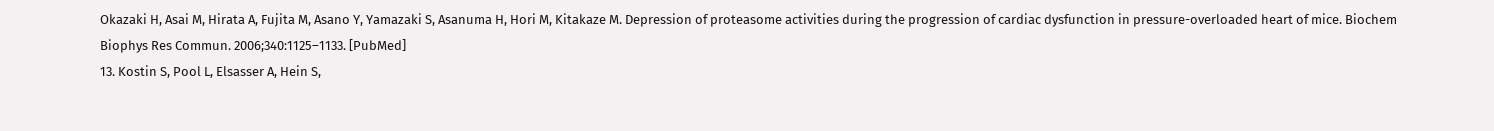Okazaki H, Asai M, Hirata A, Fujita M, Asano Y, Yamazaki S, Asanuma H, Hori M, Kitakaze M. Depression of proteasome activities during the progression of cardiac dysfunction in pressure-overloaded heart of mice. Biochem Biophys Res Commun. 2006;340:1125–1133. [PubMed]
13. Kostin S, Pool L, Elsasser A, Hein S,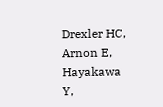Drexler HC, Arnon E, Hayakawa Y,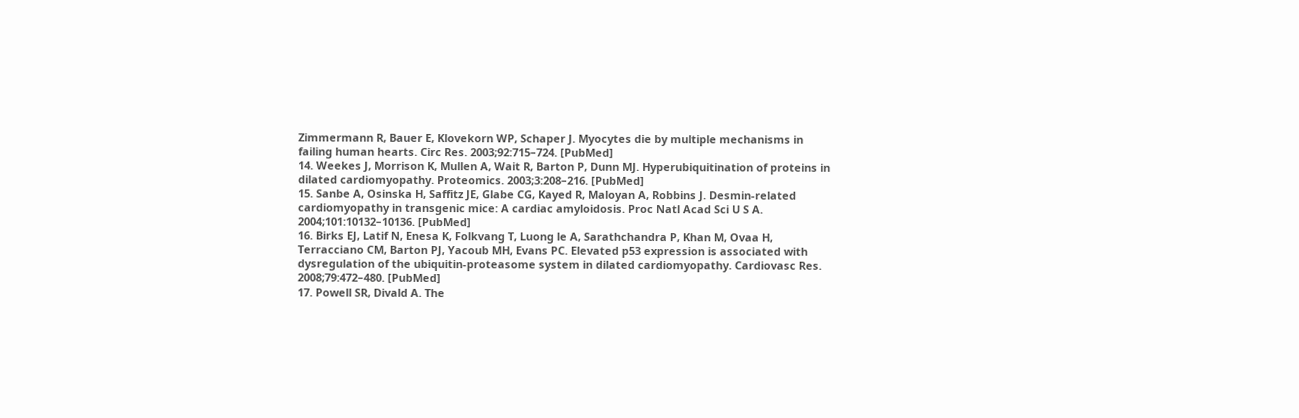Zimmermann R, Bauer E, Klovekorn WP, Schaper J. Myocytes die by multiple mechanisms in failing human hearts. Circ Res. 2003;92:715–724. [PubMed]
14. Weekes J, Morrison K, Mullen A, Wait R, Barton P, Dunn MJ. Hyperubiquitination of proteins in dilated cardiomyopathy. Proteomics. 2003;3:208–216. [PubMed]
15. Sanbe A, Osinska H, Saffitz JE, Glabe CG, Kayed R, Maloyan A, Robbins J. Desmin-related cardiomyopathy in transgenic mice: A cardiac amyloidosis. Proc Natl Acad Sci U S A. 2004;101:10132–10136. [PubMed]
16. Birks EJ, Latif N, Enesa K, Folkvang T, Luong le A, Sarathchandra P, Khan M, Ovaa H, Terracciano CM, Barton PJ, Yacoub MH, Evans PC. Elevated p53 expression is associated with dysregulation of the ubiquitin-proteasome system in dilated cardiomyopathy. Cardiovasc Res. 2008;79:472–480. [PubMed]
17. Powell SR, Divald A. The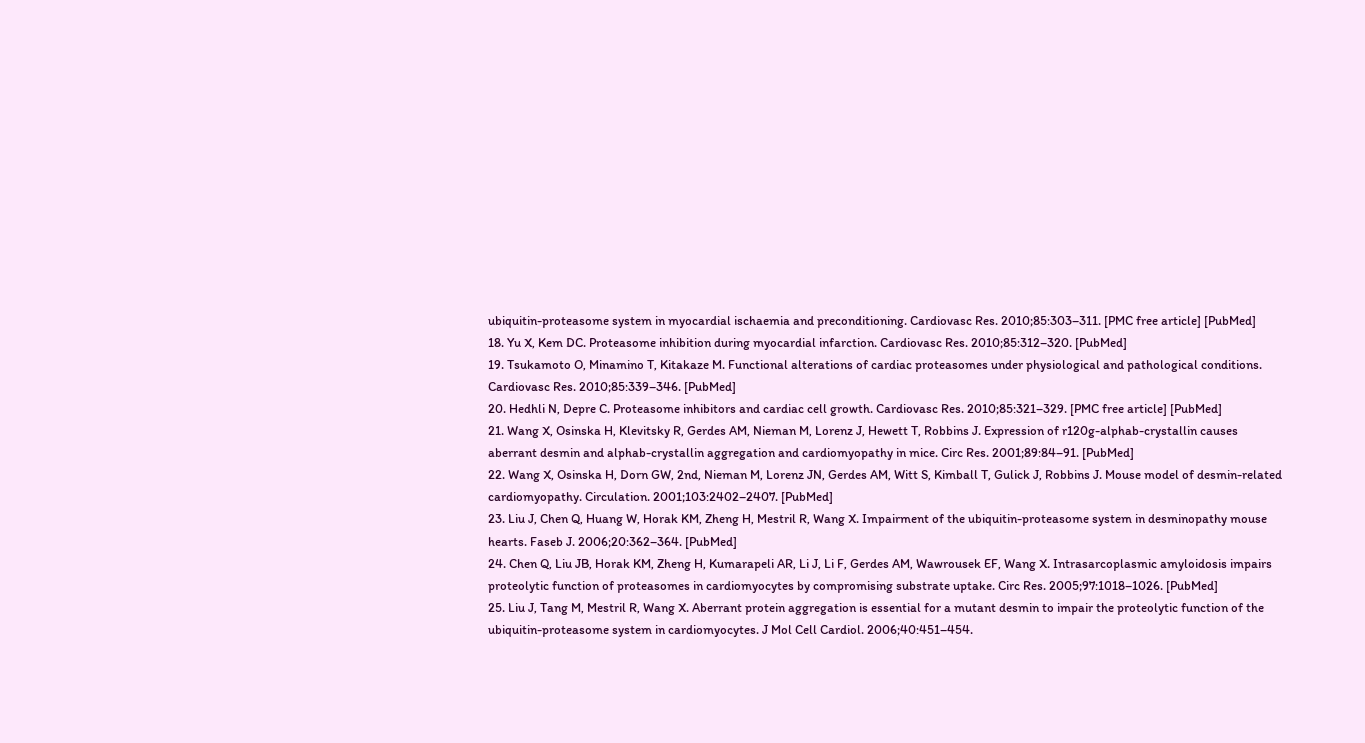ubiquitin-proteasome system in myocardial ischaemia and preconditioning. Cardiovasc Res. 2010;85:303–311. [PMC free article] [PubMed]
18. Yu X, Kem DC. Proteasome inhibition during myocardial infarction. Cardiovasc Res. 2010;85:312–320. [PubMed]
19. Tsukamoto O, Minamino T, Kitakaze M. Functional alterations of cardiac proteasomes under physiological and pathological conditions. Cardiovasc Res. 2010;85:339–346. [PubMed]
20. Hedhli N, Depre C. Proteasome inhibitors and cardiac cell growth. Cardiovasc Res. 2010;85:321–329. [PMC free article] [PubMed]
21. Wang X, Osinska H, Klevitsky R, Gerdes AM, Nieman M, Lorenz J, Hewett T, Robbins J. Expression of r120g-alphab-crystallin causes aberrant desmin and alphab-crystallin aggregation and cardiomyopathy in mice. Circ Res. 2001;89:84–91. [PubMed]
22. Wang X, Osinska H, Dorn GW, 2nd, Nieman M, Lorenz JN, Gerdes AM, Witt S, Kimball T, Gulick J, Robbins J. Mouse model of desmin-related cardiomyopathy. Circulation. 2001;103:2402–2407. [PubMed]
23. Liu J, Chen Q, Huang W, Horak KM, Zheng H, Mestril R, Wang X. Impairment of the ubiquitin-proteasome system in desminopathy mouse hearts. Faseb J. 2006;20:362–364. [PubMed]
24. Chen Q, Liu JB, Horak KM, Zheng H, Kumarapeli AR, Li J, Li F, Gerdes AM, Wawrousek EF, Wang X. Intrasarcoplasmic amyloidosis impairs proteolytic function of proteasomes in cardiomyocytes by compromising substrate uptake. Circ Res. 2005;97:1018–1026. [PubMed]
25. Liu J, Tang M, Mestril R, Wang X. Aberrant protein aggregation is essential for a mutant desmin to impair the proteolytic function of the ubiquitin-proteasome system in cardiomyocytes. J Mol Cell Cardiol. 2006;40:451–454.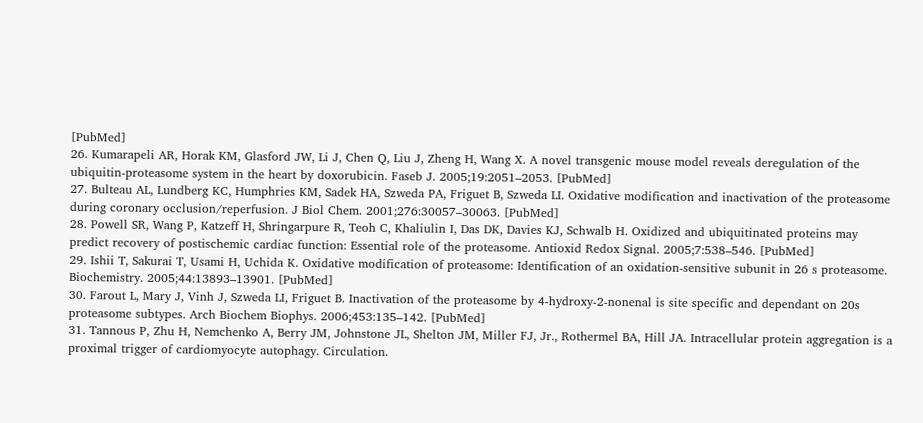[PubMed]
26. Kumarapeli AR, Horak KM, Glasford JW, Li J, Chen Q, Liu J, Zheng H, Wang X. A novel transgenic mouse model reveals deregulation of the ubiquitin-proteasome system in the heart by doxorubicin. Faseb J. 2005;19:2051–2053. [PubMed]
27. Bulteau AL, Lundberg KC, Humphries KM, Sadek HA, Szweda PA, Friguet B, Szweda LI. Oxidative modification and inactivation of the proteasome during coronary occlusion/reperfusion. J Biol Chem. 2001;276:30057–30063. [PubMed]
28. Powell SR, Wang P, Katzeff H, Shringarpure R, Teoh C, Khaliulin I, Das DK, Davies KJ, Schwalb H. Oxidized and ubiquitinated proteins may predict recovery of postischemic cardiac function: Essential role of the proteasome. Antioxid Redox Signal. 2005;7:538–546. [PubMed]
29. Ishii T, Sakurai T, Usami H, Uchida K. Oxidative modification of proteasome: Identification of an oxidation-sensitive subunit in 26 s proteasome. Biochemistry. 2005;44:13893–13901. [PubMed]
30. Farout L, Mary J, Vinh J, Szweda LI, Friguet B. Inactivation of the proteasome by 4-hydroxy-2-nonenal is site specific and dependant on 20s proteasome subtypes. Arch Biochem Biophys. 2006;453:135–142. [PubMed]
31. Tannous P, Zhu H, Nemchenko A, Berry JM, Johnstone JL, Shelton JM, Miller FJ, Jr., Rothermel BA, Hill JA. Intracellular protein aggregation is a proximal trigger of cardiomyocyte autophagy. Circulation.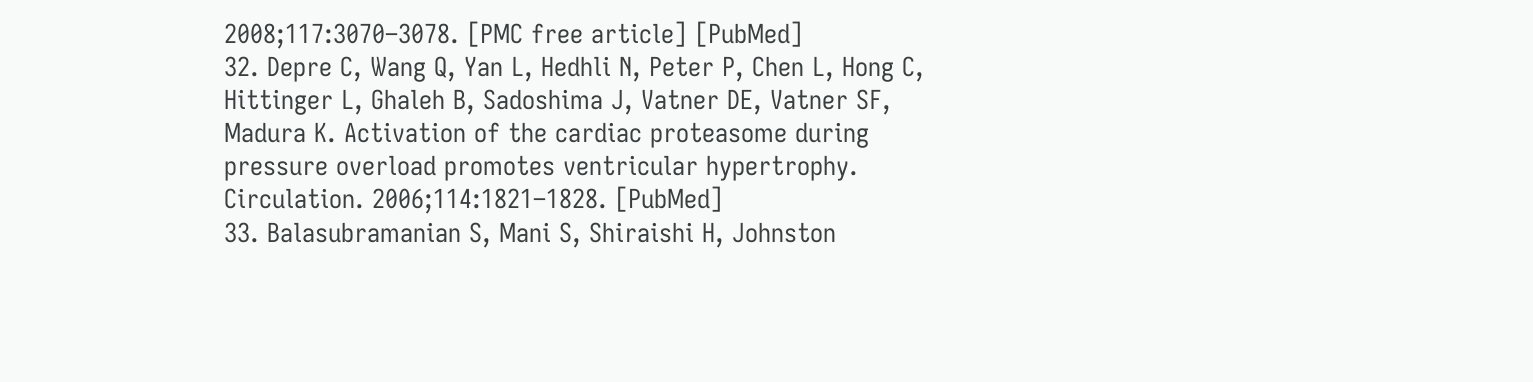2008;117:3070–3078. [PMC free article] [PubMed]
32. Depre C, Wang Q, Yan L, Hedhli N, Peter P, Chen L, Hong C, Hittinger L, Ghaleh B, Sadoshima J, Vatner DE, Vatner SF, Madura K. Activation of the cardiac proteasome during pressure overload promotes ventricular hypertrophy. Circulation. 2006;114:1821–1828. [PubMed]
33. Balasubramanian S, Mani S, Shiraishi H, Johnston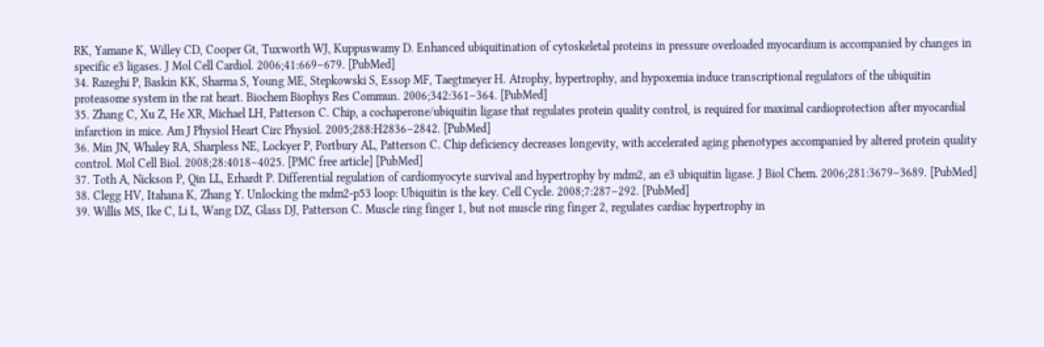RK, Yamane K, Willey CD, Cooper Gt, Tuxworth WJ, Kuppuswamy D. Enhanced ubiquitination of cytoskeletal proteins in pressure overloaded myocardium is accompanied by changes in specific e3 ligases. J Mol Cell Cardiol. 2006;41:669–679. [PubMed]
34. Razeghi P, Baskin KK, Sharma S, Young ME, Stepkowski S, Essop MF, Taegtmeyer H. Atrophy, hypertrophy, and hypoxemia induce transcriptional regulators of the ubiquitin proteasome system in the rat heart. Biochem Biophys Res Commun. 2006;342:361–364. [PubMed]
35. Zhang C, Xu Z, He XR, Michael LH, Patterson C. Chip, a cochaperone/ubiquitin ligase that regulates protein quality control, is required for maximal cardioprotection after myocardial infarction in mice. Am J Physiol Heart Circ Physiol. 2005;288:H2836–2842. [PubMed]
36. Min JN, Whaley RA, Sharpless NE, Lockyer P, Portbury AL, Patterson C. Chip deficiency decreases longevity, with accelerated aging phenotypes accompanied by altered protein quality control. Mol Cell Biol. 2008;28:4018–4025. [PMC free article] [PubMed]
37. Toth A, Nickson P, Qin LL, Erhardt P. Differential regulation of cardiomyocyte survival and hypertrophy by mdm2, an e3 ubiquitin ligase. J Biol Chem. 2006;281:3679–3689. [PubMed]
38. Clegg HV, Itahana K, Zhang Y. Unlocking the mdm2-p53 loop: Ubiquitin is the key. Cell Cycle. 2008;7:287–292. [PubMed]
39. Willis MS, Ike C, Li L, Wang DZ, Glass DJ, Patterson C. Muscle ring finger 1, but not muscle ring finger 2, regulates cardiac hypertrophy in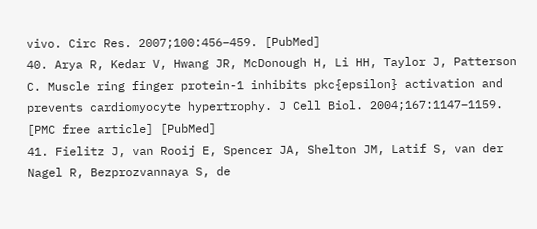vivo. Circ Res. 2007;100:456–459. [PubMed]
40. Arya R, Kedar V, Hwang JR, McDonough H, Li HH, Taylor J, Patterson C. Muscle ring finger protein-1 inhibits pkc{epsilon} activation and prevents cardiomyocyte hypertrophy. J Cell Biol. 2004;167:1147–1159. [PMC free article] [PubMed]
41. Fielitz J, van Rooij E, Spencer JA, Shelton JM, Latif S, van der Nagel R, Bezprozvannaya S, de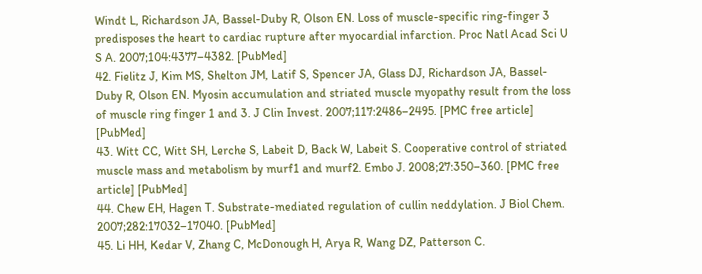Windt L, Richardson JA, Bassel-Duby R, Olson EN. Loss of muscle-specific ring-finger 3 predisposes the heart to cardiac rupture after myocardial infarction. Proc Natl Acad Sci U S A. 2007;104:4377–4382. [PubMed]
42. Fielitz J, Kim MS, Shelton JM, Latif S, Spencer JA, Glass DJ, Richardson JA, Bassel-Duby R, Olson EN. Myosin accumulation and striated muscle myopathy result from the loss of muscle ring finger 1 and 3. J Clin Invest. 2007;117:2486–2495. [PMC free article] [PubMed]
43. Witt CC, Witt SH, Lerche S, Labeit D, Back W, Labeit S. Cooperative control of striated muscle mass and metabolism by murf1 and murf2. Embo J. 2008;27:350–360. [PMC free article] [PubMed]
44. Chew EH, Hagen T. Substrate-mediated regulation of cullin neddylation. J Biol Chem. 2007;282:17032–17040. [PubMed]
45. Li HH, Kedar V, Zhang C, McDonough H, Arya R, Wang DZ, Patterson C.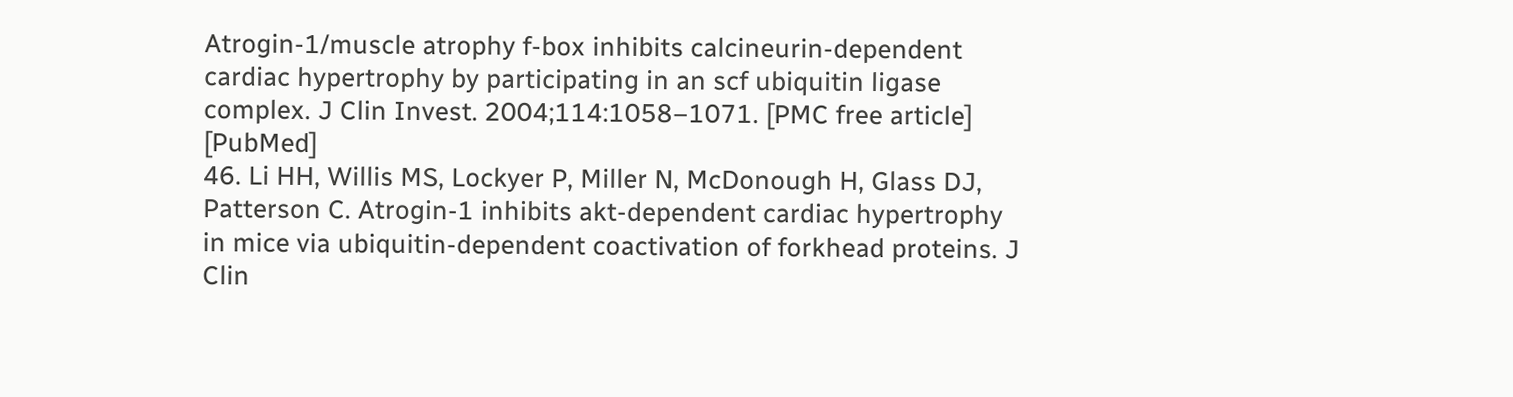Atrogin-1/muscle atrophy f-box inhibits calcineurin-dependent cardiac hypertrophy by participating in an scf ubiquitin ligase complex. J Clin Invest. 2004;114:1058–1071. [PMC free article] [PubMed]
46. Li HH, Willis MS, Lockyer P, Miller N, McDonough H, Glass DJ, Patterson C. Atrogin-1 inhibits akt-dependent cardiac hypertrophy in mice via ubiquitin-dependent coactivation of forkhead proteins. J Clin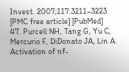Invest. 2007;117:3211–3223. [PMC free article] [PubMed]
47. Purcell NH, Tang G, Yu C, Mercurio F, DiDonato JA, Lin A. Activation of nf-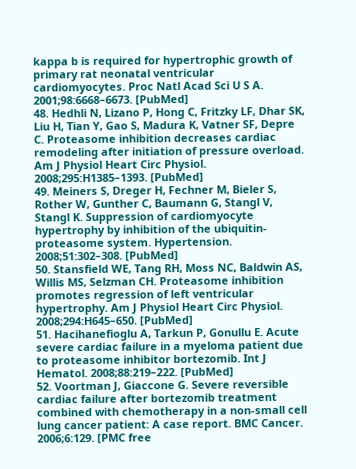kappa b is required for hypertrophic growth of primary rat neonatal ventricular cardiomyocytes. Proc Natl Acad Sci U S A. 2001;98:6668–6673. [PubMed]
48. Hedhli N, Lizano P, Hong C, Fritzky LF, Dhar SK, Liu H, Tian Y, Gao S, Madura K, Vatner SF, Depre C. Proteasome inhibition decreases cardiac remodeling after initiation of pressure overload. Am J Physiol Heart Circ Physiol. 2008;295:H1385–1393. [PubMed]
49. Meiners S, Dreger H, Fechner M, Bieler S, Rother W, Gunther C, Baumann G, Stangl V, Stangl K. Suppression of cardiomyocyte hypertrophy by inhibition of the ubiquitin-proteasome system. Hypertension. 2008;51:302–308. [PubMed]
50. Stansfield WE, Tang RH, Moss NC, Baldwin AS, Willis MS, Selzman CH. Proteasome inhibition promotes regression of left ventricular hypertrophy. Am J Physiol Heart Circ Physiol. 2008;294:H645–650. [PubMed]
51. Hacihanefioglu A, Tarkun P, Gonullu E. Acute severe cardiac failure in a myeloma patient due to proteasome inhibitor bortezomib. Int J Hematol. 2008;88:219–222. [PubMed]
52. Voortman J, Giaccone G. Severe reversible cardiac failure after bortezomib treatment combined with chemotherapy in a non-small cell lung cancer patient: A case report. BMC Cancer. 2006;6:129. [PMC free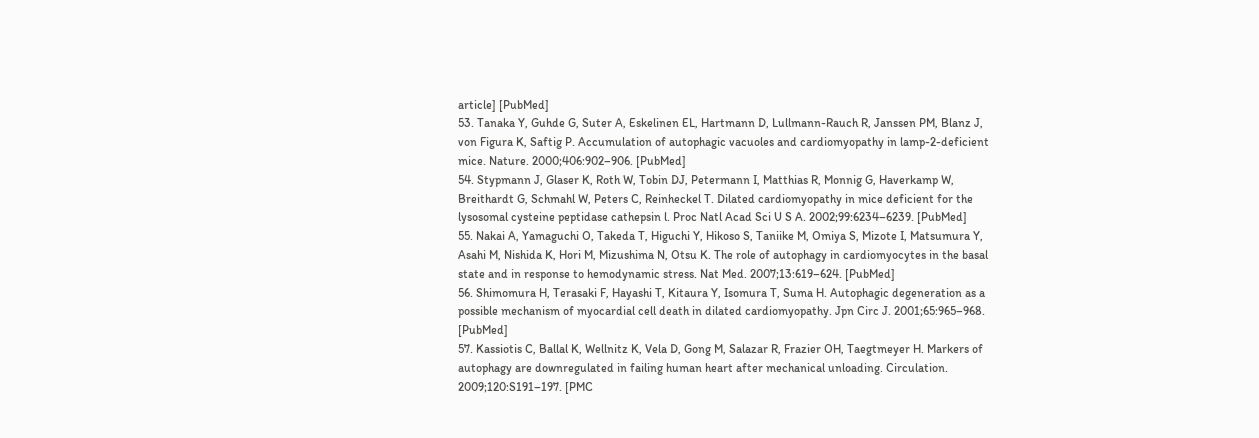article] [PubMed]
53. Tanaka Y, Guhde G, Suter A, Eskelinen EL, Hartmann D, Lullmann-Rauch R, Janssen PM, Blanz J, von Figura K, Saftig P. Accumulation of autophagic vacuoles and cardiomyopathy in lamp-2-deficient mice. Nature. 2000;406:902–906. [PubMed]
54. Stypmann J, Glaser K, Roth W, Tobin DJ, Petermann I, Matthias R, Monnig G, Haverkamp W, Breithardt G, Schmahl W, Peters C, Reinheckel T. Dilated cardiomyopathy in mice deficient for the lysosomal cysteine peptidase cathepsin l. Proc Natl Acad Sci U S A. 2002;99:6234–6239. [PubMed]
55. Nakai A, Yamaguchi O, Takeda T, Higuchi Y, Hikoso S, Taniike M, Omiya S, Mizote I, Matsumura Y, Asahi M, Nishida K, Hori M, Mizushima N, Otsu K. The role of autophagy in cardiomyocytes in the basal state and in response to hemodynamic stress. Nat Med. 2007;13:619–624. [PubMed]
56. Shimomura H, Terasaki F, Hayashi T, Kitaura Y, Isomura T, Suma H. Autophagic degeneration as a possible mechanism of myocardial cell death in dilated cardiomyopathy. Jpn Circ J. 2001;65:965–968. [PubMed]
57. Kassiotis C, Ballal K, Wellnitz K, Vela D, Gong M, Salazar R, Frazier OH, Taegtmeyer H. Markers of autophagy are downregulated in failing human heart after mechanical unloading. Circulation. 2009;120:S191–197. [PMC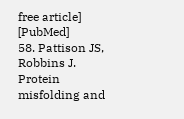free article] [PubMed]
58. Pattison JS, Robbins J. Protein misfolding and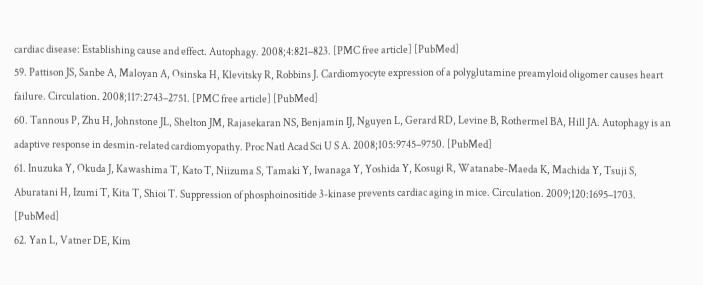cardiac disease: Establishing cause and effect. Autophagy. 2008;4:821–823. [PMC free article] [PubMed]
59. Pattison JS, Sanbe A, Maloyan A, Osinska H, Klevitsky R, Robbins J. Cardiomyocyte expression of a polyglutamine preamyloid oligomer causes heart failure. Circulation. 2008;117:2743–2751. [PMC free article] [PubMed]
60. Tannous P, Zhu H, Johnstone JL, Shelton JM, Rajasekaran NS, Benjamin IJ, Nguyen L, Gerard RD, Levine B, Rothermel BA, Hill JA. Autophagy is an adaptive response in desmin-related cardiomyopathy. Proc Natl Acad Sci U S A. 2008;105:9745–9750. [PubMed]
61. Inuzuka Y, Okuda J, Kawashima T, Kato T, Niizuma S, Tamaki Y, Iwanaga Y, Yoshida Y, Kosugi R, Watanabe-Maeda K, Machida Y, Tsuji S, Aburatani H, Izumi T, Kita T, Shioi T. Suppression of phosphoinositide 3-kinase prevents cardiac aging in mice. Circulation. 2009;120:1695–1703. [PubMed]
62. Yan L, Vatner DE, Kim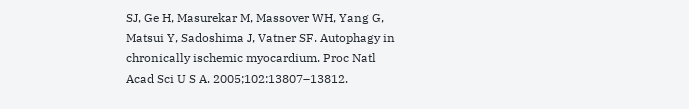SJ, Ge H, Masurekar M, Massover WH, Yang G, Matsui Y, Sadoshima J, Vatner SF. Autophagy in chronically ischemic myocardium. Proc Natl Acad Sci U S A. 2005;102:13807–13812.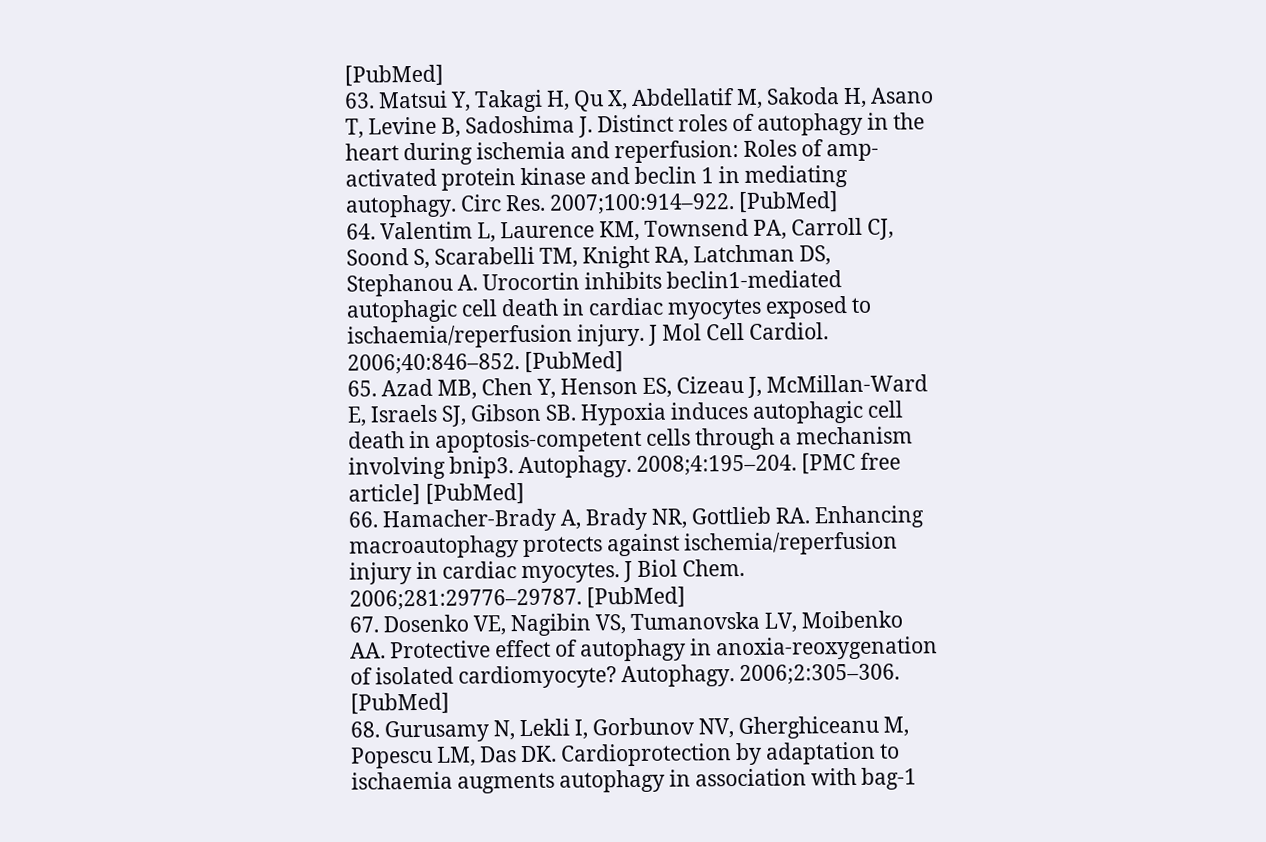[PubMed]
63. Matsui Y, Takagi H, Qu X, Abdellatif M, Sakoda H, Asano T, Levine B, Sadoshima J. Distinct roles of autophagy in the heart during ischemia and reperfusion: Roles of amp-activated protein kinase and beclin 1 in mediating autophagy. Circ Res. 2007;100:914–922. [PubMed]
64. Valentim L, Laurence KM, Townsend PA, Carroll CJ, Soond S, Scarabelli TM, Knight RA, Latchman DS, Stephanou A. Urocortin inhibits beclin1-mediated autophagic cell death in cardiac myocytes exposed to ischaemia/reperfusion injury. J Mol Cell Cardiol. 2006;40:846–852. [PubMed]
65. Azad MB, Chen Y, Henson ES, Cizeau J, McMillan-Ward E, Israels SJ, Gibson SB. Hypoxia induces autophagic cell death in apoptosis-competent cells through a mechanism involving bnip3. Autophagy. 2008;4:195–204. [PMC free article] [PubMed]
66. Hamacher-Brady A, Brady NR, Gottlieb RA. Enhancing macroautophagy protects against ischemia/reperfusion injury in cardiac myocytes. J Biol Chem. 2006;281:29776–29787. [PubMed]
67. Dosenko VE, Nagibin VS, Tumanovska LV, Moibenko AA. Protective effect of autophagy in anoxia-reoxygenation of isolated cardiomyocyte? Autophagy. 2006;2:305–306. [PubMed]
68. Gurusamy N, Lekli I, Gorbunov NV, Gherghiceanu M, Popescu LM, Das DK. Cardioprotection by adaptation to ischaemia augments autophagy in association with bag-1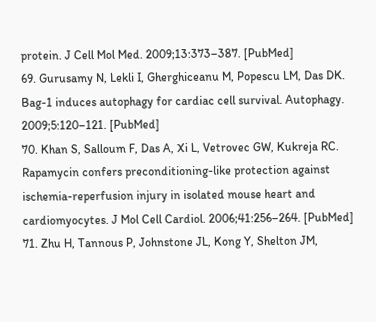protein. J Cell Mol Med. 2009;13:373–387. [PubMed]
69. Gurusamy N, Lekli I, Gherghiceanu M, Popescu LM, Das DK. Bag-1 induces autophagy for cardiac cell survival. Autophagy. 2009;5:120–121. [PubMed]
70. Khan S, Salloum F, Das A, Xi L, Vetrovec GW, Kukreja RC. Rapamycin confers preconditioning-like protection against ischemia-reperfusion injury in isolated mouse heart and cardiomyocytes. J Mol Cell Cardiol. 2006;41:256–264. [PubMed]
71. Zhu H, Tannous P, Johnstone JL, Kong Y, Shelton JM,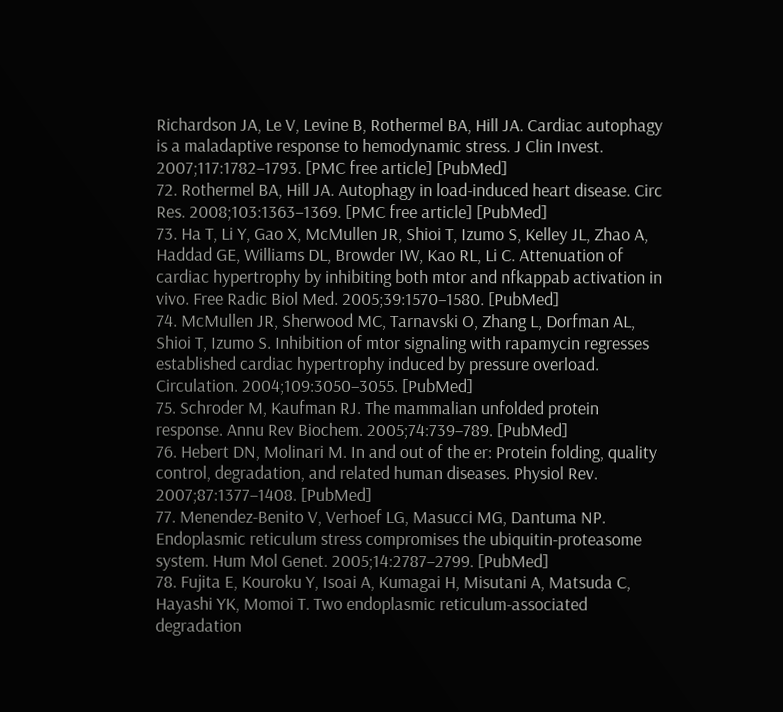Richardson JA, Le V, Levine B, Rothermel BA, Hill JA. Cardiac autophagy is a maladaptive response to hemodynamic stress. J Clin Invest. 2007;117:1782–1793. [PMC free article] [PubMed]
72. Rothermel BA, Hill JA. Autophagy in load-induced heart disease. Circ Res. 2008;103:1363–1369. [PMC free article] [PubMed]
73. Ha T, Li Y, Gao X, McMullen JR, Shioi T, Izumo S, Kelley JL, Zhao A, Haddad GE, Williams DL, Browder IW, Kao RL, Li C. Attenuation of cardiac hypertrophy by inhibiting both mtor and nfkappab activation in vivo. Free Radic Biol Med. 2005;39:1570–1580. [PubMed]
74. McMullen JR, Sherwood MC, Tarnavski O, Zhang L, Dorfman AL, Shioi T, Izumo S. Inhibition of mtor signaling with rapamycin regresses established cardiac hypertrophy induced by pressure overload. Circulation. 2004;109:3050–3055. [PubMed]
75. Schroder M, Kaufman RJ. The mammalian unfolded protein response. Annu Rev Biochem. 2005;74:739–789. [PubMed]
76. Hebert DN, Molinari M. In and out of the er: Protein folding, quality control, degradation, and related human diseases. Physiol Rev. 2007;87:1377–1408. [PubMed]
77. Menendez-Benito V, Verhoef LG, Masucci MG, Dantuma NP. Endoplasmic reticulum stress compromises the ubiquitin-proteasome system. Hum Mol Genet. 2005;14:2787–2799. [PubMed]
78. Fujita E, Kouroku Y, Isoai A, Kumagai H, Misutani A, Matsuda C, Hayashi YK, Momoi T. Two endoplasmic reticulum-associated degradation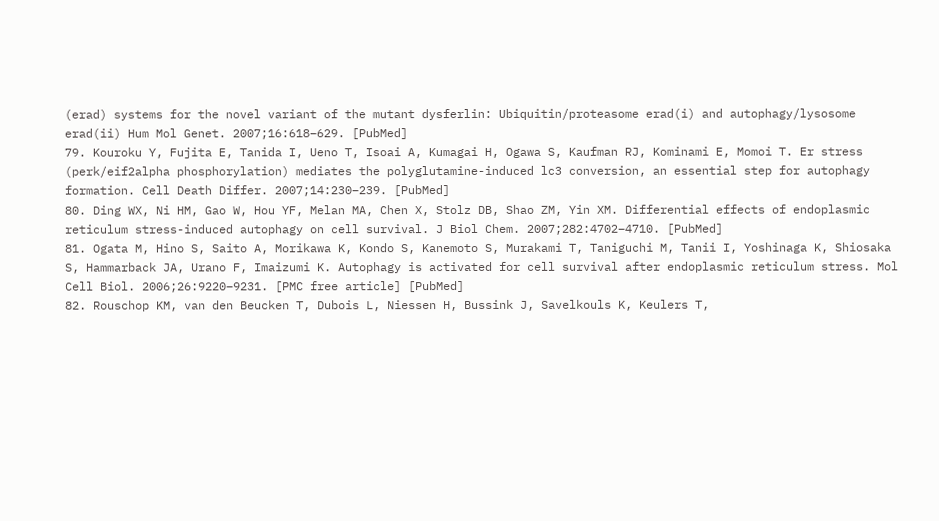(erad) systems for the novel variant of the mutant dysferlin: Ubiquitin/proteasome erad(i) and autophagy/lysosome erad(ii) Hum Mol Genet. 2007;16:618–629. [PubMed]
79. Kouroku Y, Fujita E, Tanida I, Ueno T, Isoai A, Kumagai H, Ogawa S, Kaufman RJ, Kominami E, Momoi T. Er stress (perk/eif2alpha phosphorylation) mediates the polyglutamine-induced lc3 conversion, an essential step for autophagy formation. Cell Death Differ. 2007;14:230–239. [PubMed]
80. Ding WX, Ni HM, Gao W, Hou YF, Melan MA, Chen X, Stolz DB, Shao ZM, Yin XM. Differential effects of endoplasmic reticulum stress-induced autophagy on cell survival. J Biol Chem. 2007;282:4702–4710. [PubMed]
81. Ogata M, Hino S, Saito A, Morikawa K, Kondo S, Kanemoto S, Murakami T, Taniguchi M, Tanii I, Yoshinaga K, Shiosaka S, Hammarback JA, Urano F, Imaizumi K. Autophagy is activated for cell survival after endoplasmic reticulum stress. Mol Cell Biol. 2006;26:9220–9231. [PMC free article] [PubMed]
82. Rouschop KM, van den Beucken T, Dubois L, Niessen H, Bussink J, Savelkouls K, Keulers T,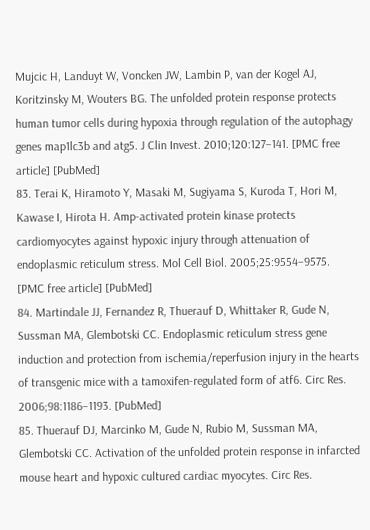Mujcic H, Landuyt W, Voncken JW, Lambin P, van der Kogel AJ, Koritzinsky M, Wouters BG. The unfolded protein response protects human tumor cells during hypoxia through regulation of the autophagy genes map1lc3b and atg5. J Clin Invest. 2010;120:127–141. [PMC free article] [PubMed]
83. Terai K, Hiramoto Y, Masaki M, Sugiyama S, Kuroda T, Hori M, Kawase I, Hirota H. Amp-activated protein kinase protects cardiomyocytes against hypoxic injury through attenuation of endoplasmic reticulum stress. Mol Cell Biol. 2005;25:9554–9575. [PMC free article] [PubMed]
84. Martindale JJ, Fernandez R, Thuerauf D, Whittaker R, Gude N, Sussman MA, Glembotski CC. Endoplasmic reticulum stress gene induction and protection from ischemia/reperfusion injury in the hearts of transgenic mice with a tamoxifen-regulated form of atf6. Circ Res. 2006;98:1186–1193. [PubMed]
85. Thuerauf DJ, Marcinko M, Gude N, Rubio M, Sussman MA, Glembotski CC. Activation of the unfolded protein response in infarcted mouse heart and hypoxic cultured cardiac myocytes. Circ Res.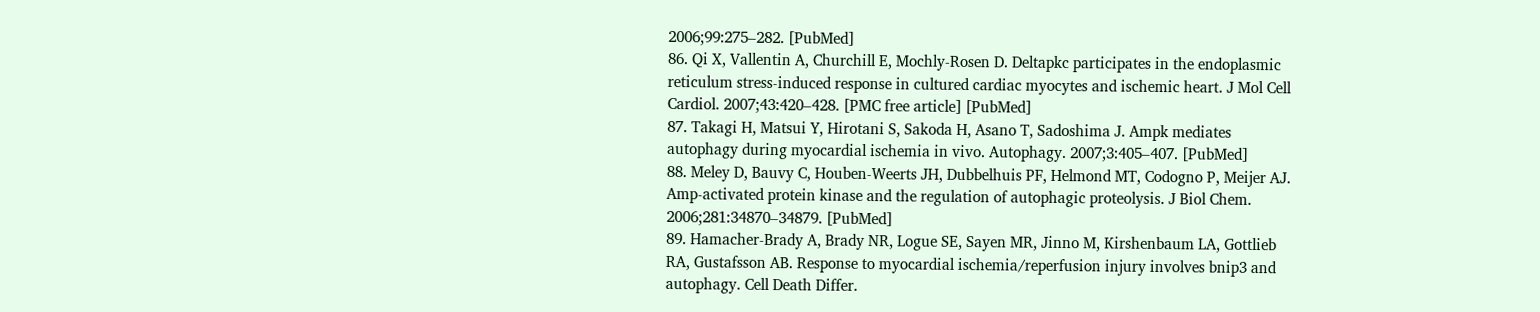2006;99:275–282. [PubMed]
86. Qi X, Vallentin A, Churchill E, Mochly-Rosen D. Deltapkc participates in the endoplasmic reticulum stress-induced response in cultured cardiac myocytes and ischemic heart. J Mol Cell Cardiol. 2007;43:420–428. [PMC free article] [PubMed]
87. Takagi H, Matsui Y, Hirotani S, Sakoda H, Asano T, Sadoshima J. Ampk mediates autophagy during myocardial ischemia in vivo. Autophagy. 2007;3:405–407. [PubMed]
88. Meley D, Bauvy C, Houben-Weerts JH, Dubbelhuis PF, Helmond MT, Codogno P, Meijer AJ. Amp-activated protein kinase and the regulation of autophagic proteolysis. J Biol Chem. 2006;281:34870–34879. [PubMed]
89. Hamacher-Brady A, Brady NR, Logue SE, Sayen MR, Jinno M, Kirshenbaum LA, Gottlieb RA, Gustafsson AB. Response to myocardial ischemia/reperfusion injury involves bnip3 and autophagy. Cell Death Differ.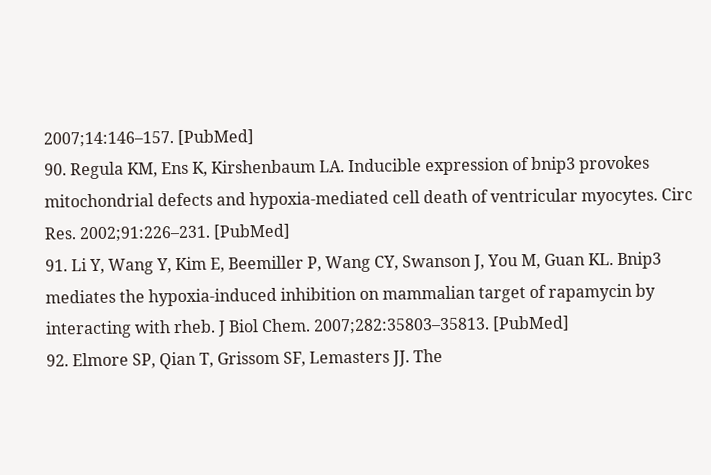2007;14:146–157. [PubMed]
90. Regula KM, Ens K, Kirshenbaum LA. Inducible expression of bnip3 provokes mitochondrial defects and hypoxia-mediated cell death of ventricular myocytes. Circ Res. 2002;91:226–231. [PubMed]
91. Li Y, Wang Y, Kim E, Beemiller P, Wang CY, Swanson J, You M, Guan KL. Bnip3 mediates the hypoxia-induced inhibition on mammalian target of rapamycin by interacting with rheb. J Biol Chem. 2007;282:35803–35813. [PubMed]
92. Elmore SP, Qian T, Grissom SF, Lemasters JJ. The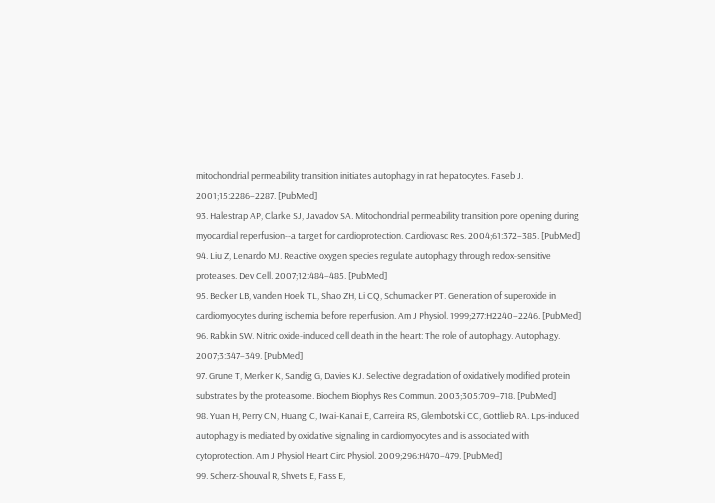mitochondrial permeability transition initiates autophagy in rat hepatocytes. Faseb J. 2001;15:2286–2287. [PubMed]
93. Halestrap AP, Clarke SJ, Javadov SA. Mitochondrial permeability transition pore opening during myocardial reperfusion--a target for cardioprotection. Cardiovasc Res. 2004;61:372–385. [PubMed]
94. Liu Z, Lenardo MJ. Reactive oxygen species regulate autophagy through redox-sensitive proteases. Dev Cell. 2007;12:484–485. [PubMed]
95. Becker LB, vanden Hoek TL, Shao ZH, Li CQ, Schumacker PT. Generation of superoxide in cardiomyocytes during ischemia before reperfusion. Am J Physiol. 1999;277:H2240–2246. [PubMed]
96. Rabkin SW. Nitric oxide-induced cell death in the heart: The role of autophagy. Autophagy. 2007;3:347–349. [PubMed]
97. Grune T, Merker K, Sandig G, Davies KJ. Selective degradation of oxidatively modified protein substrates by the proteasome. Biochem Biophys Res Commun. 2003;305:709–718. [PubMed]
98. Yuan H, Perry CN, Huang C, Iwai-Kanai E, Carreira RS, Glembotski CC, Gottlieb RA. Lps-induced autophagy is mediated by oxidative signaling in cardiomyocytes and is associated with cytoprotection. Am J Physiol Heart Circ Physiol. 2009;296:H470–479. [PubMed]
99. Scherz-Shouval R, Shvets E, Fass E,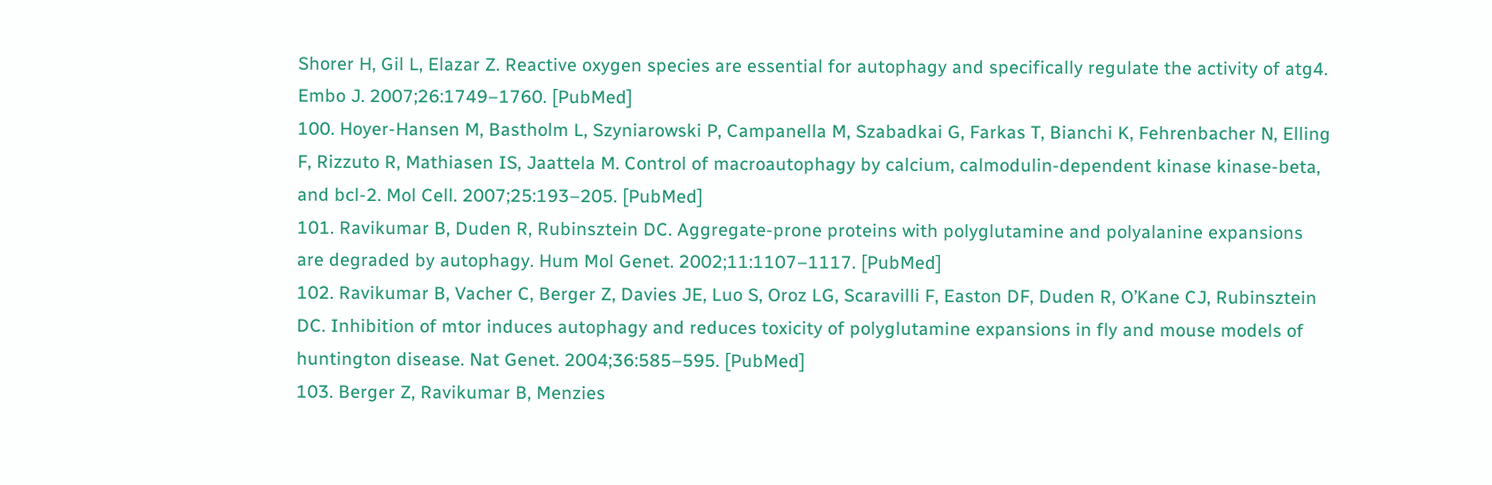Shorer H, Gil L, Elazar Z. Reactive oxygen species are essential for autophagy and specifically regulate the activity of atg4. Embo J. 2007;26:1749–1760. [PubMed]
100. Hoyer-Hansen M, Bastholm L, Szyniarowski P, Campanella M, Szabadkai G, Farkas T, Bianchi K, Fehrenbacher N, Elling F, Rizzuto R, Mathiasen IS, Jaattela M. Control of macroautophagy by calcium, calmodulin-dependent kinase kinase-beta, and bcl-2. Mol Cell. 2007;25:193–205. [PubMed]
101. Ravikumar B, Duden R, Rubinsztein DC. Aggregate-prone proteins with polyglutamine and polyalanine expansions are degraded by autophagy. Hum Mol Genet. 2002;11:1107–1117. [PubMed]
102. Ravikumar B, Vacher C, Berger Z, Davies JE, Luo S, Oroz LG, Scaravilli F, Easton DF, Duden R, O’Kane CJ, Rubinsztein DC. Inhibition of mtor induces autophagy and reduces toxicity of polyglutamine expansions in fly and mouse models of huntington disease. Nat Genet. 2004;36:585–595. [PubMed]
103. Berger Z, Ravikumar B, Menzies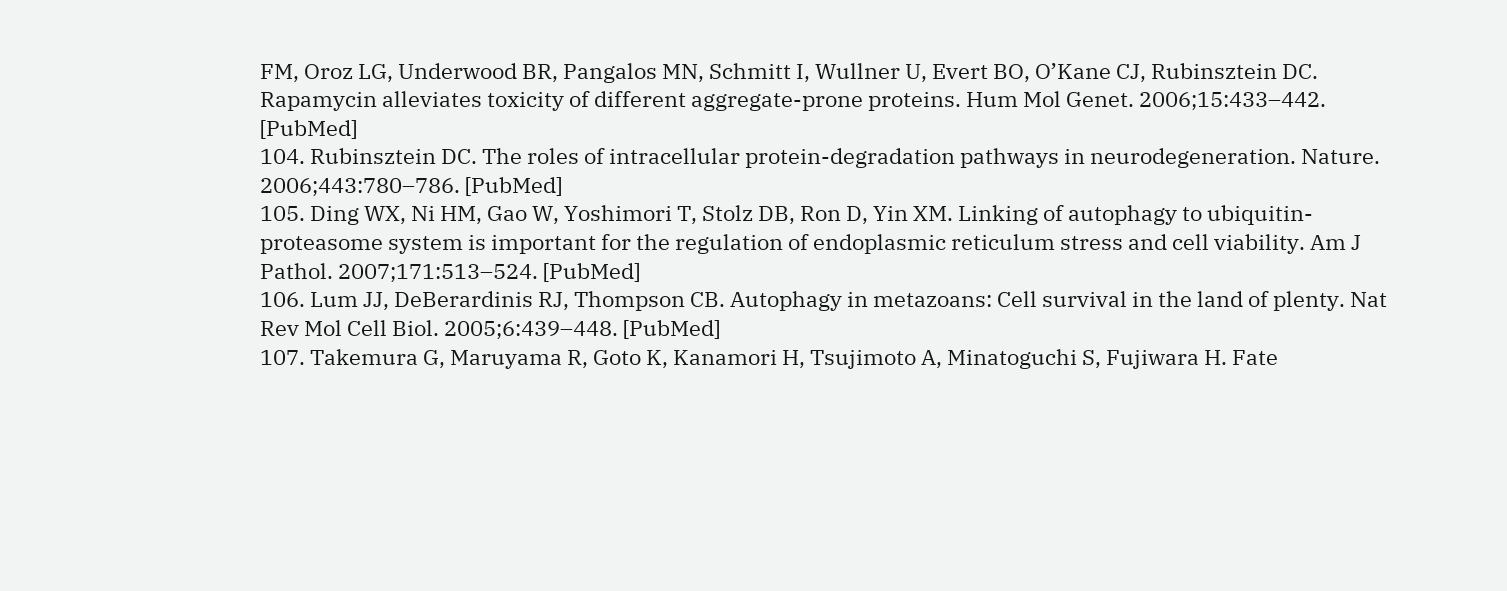FM, Oroz LG, Underwood BR, Pangalos MN, Schmitt I, Wullner U, Evert BO, O’Kane CJ, Rubinsztein DC. Rapamycin alleviates toxicity of different aggregate-prone proteins. Hum Mol Genet. 2006;15:433–442. [PubMed]
104. Rubinsztein DC. The roles of intracellular protein-degradation pathways in neurodegeneration. Nature. 2006;443:780–786. [PubMed]
105. Ding WX, Ni HM, Gao W, Yoshimori T, Stolz DB, Ron D, Yin XM. Linking of autophagy to ubiquitin-proteasome system is important for the regulation of endoplasmic reticulum stress and cell viability. Am J Pathol. 2007;171:513–524. [PubMed]
106. Lum JJ, DeBerardinis RJ, Thompson CB. Autophagy in metazoans: Cell survival in the land of plenty. Nat Rev Mol Cell Biol. 2005;6:439–448. [PubMed]
107. Takemura G, Maruyama R, Goto K, Kanamori H, Tsujimoto A, Minatoguchi S, Fujiwara H. Fate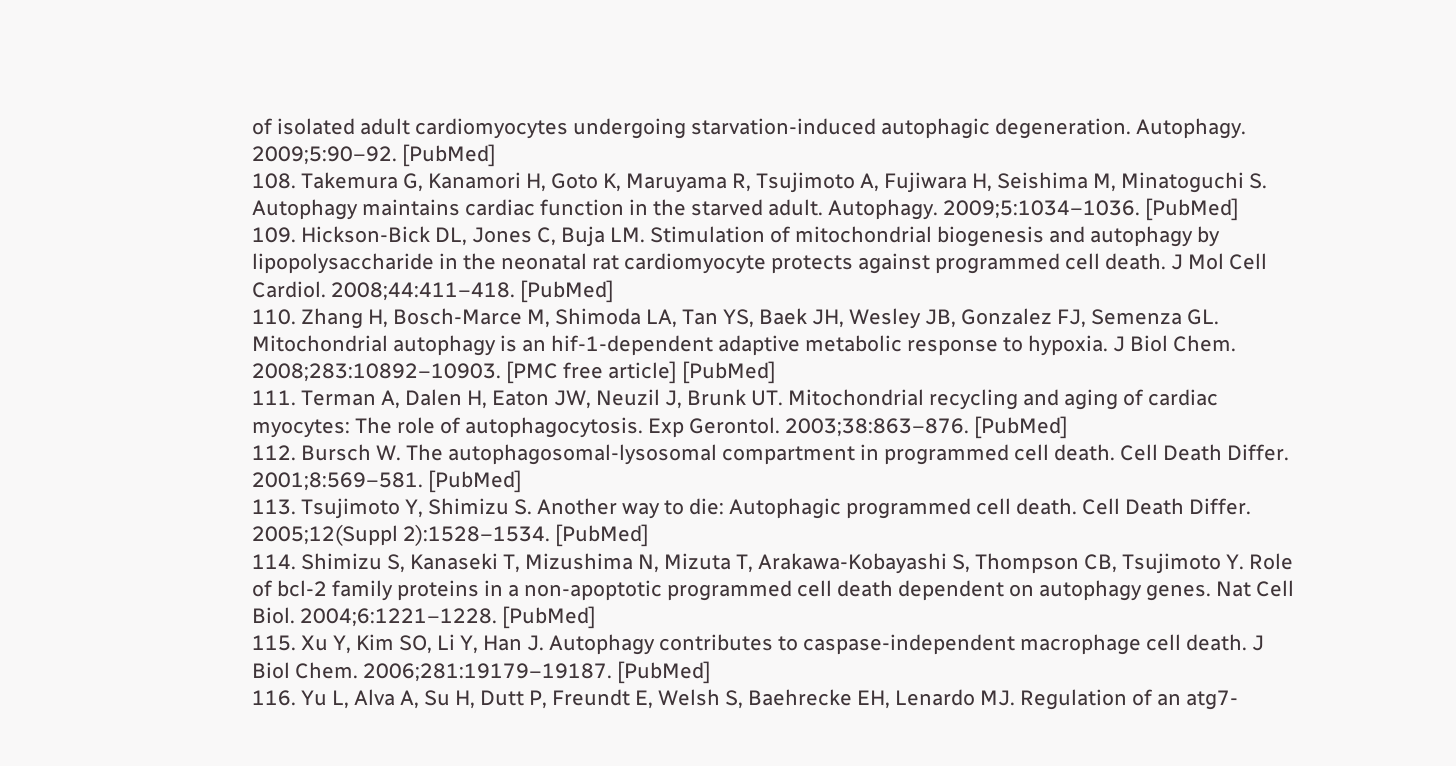of isolated adult cardiomyocytes undergoing starvation-induced autophagic degeneration. Autophagy. 2009;5:90–92. [PubMed]
108. Takemura G, Kanamori H, Goto K, Maruyama R, Tsujimoto A, Fujiwara H, Seishima M, Minatoguchi S. Autophagy maintains cardiac function in the starved adult. Autophagy. 2009;5:1034–1036. [PubMed]
109. Hickson-Bick DL, Jones C, Buja LM. Stimulation of mitochondrial biogenesis and autophagy by lipopolysaccharide in the neonatal rat cardiomyocyte protects against programmed cell death. J Mol Cell Cardiol. 2008;44:411–418. [PubMed]
110. Zhang H, Bosch-Marce M, Shimoda LA, Tan YS, Baek JH, Wesley JB, Gonzalez FJ, Semenza GL. Mitochondrial autophagy is an hif-1-dependent adaptive metabolic response to hypoxia. J Biol Chem. 2008;283:10892–10903. [PMC free article] [PubMed]
111. Terman A, Dalen H, Eaton JW, Neuzil J, Brunk UT. Mitochondrial recycling and aging of cardiac myocytes: The role of autophagocytosis. Exp Gerontol. 2003;38:863–876. [PubMed]
112. Bursch W. The autophagosomal-lysosomal compartment in programmed cell death. Cell Death Differ. 2001;8:569–581. [PubMed]
113. Tsujimoto Y, Shimizu S. Another way to die: Autophagic programmed cell death. Cell Death Differ. 2005;12(Suppl 2):1528–1534. [PubMed]
114. Shimizu S, Kanaseki T, Mizushima N, Mizuta T, Arakawa-Kobayashi S, Thompson CB, Tsujimoto Y. Role of bcl-2 family proteins in a non-apoptotic programmed cell death dependent on autophagy genes. Nat Cell Biol. 2004;6:1221–1228. [PubMed]
115. Xu Y, Kim SO, Li Y, Han J. Autophagy contributes to caspase-independent macrophage cell death. J Biol Chem. 2006;281:19179–19187. [PubMed]
116. Yu L, Alva A, Su H, Dutt P, Freundt E, Welsh S, Baehrecke EH, Lenardo MJ. Regulation of an atg7-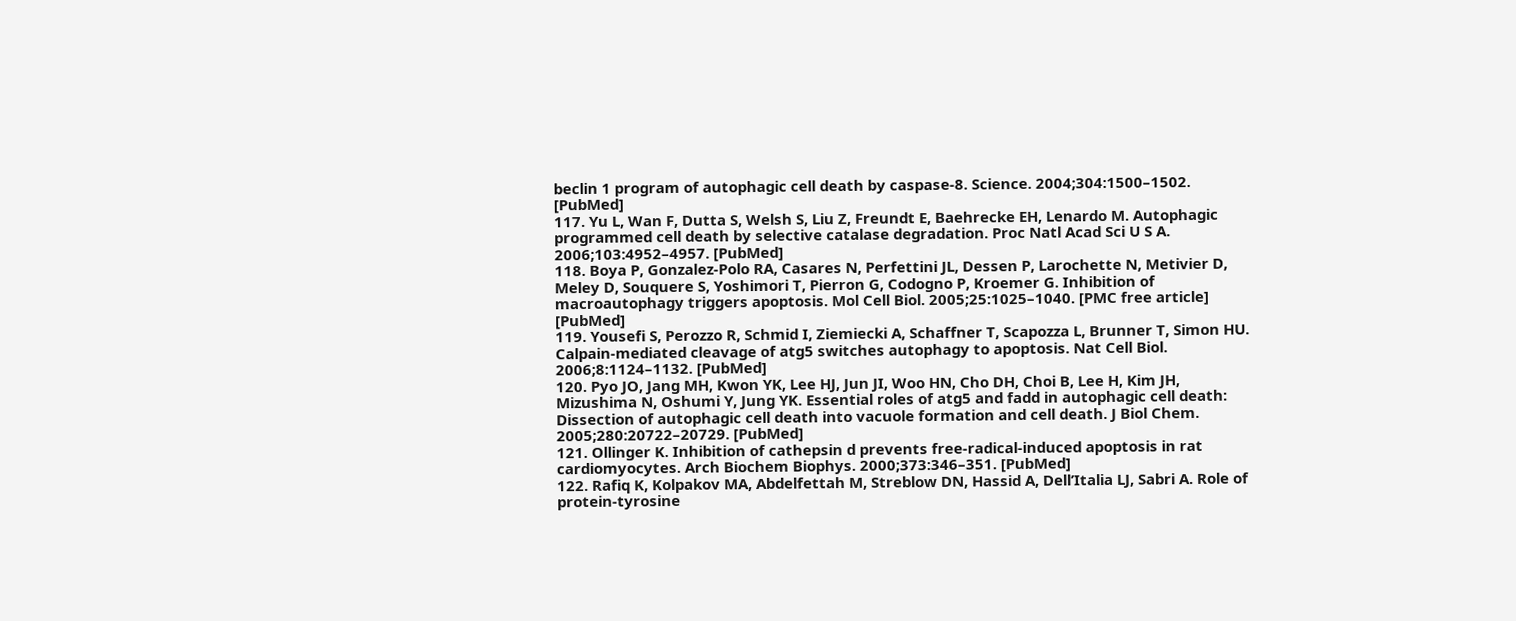beclin 1 program of autophagic cell death by caspase-8. Science. 2004;304:1500–1502. [PubMed]
117. Yu L, Wan F, Dutta S, Welsh S, Liu Z, Freundt E, Baehrecke EH, Lenardo M. Autophagic programmed cell death by selective catalase degradation. Proc Natl Acad Sci U S A. 2006;103:4952–4957. [PubMed]
118. Boya P, Gonzalez-Polo RA, Casares N, Perfettini JL, Dessen P, Larochette N, Metivier D, Meley D, Souquere S, Yoshimori T, Pierron G, Codogno P, Kroemer G. Inhibition of macroautophagy triggers apoptosis. Mol Cell Biol. 2005;25:1025–1040. [PMC free article] [PubMed]
119. Yousefi S, Perozzo R, Schmid I, Ziemiecki A, Schaffner T, Scapozza L, Brunner T, Simon HU. Calpain-mediated cleavage of atg5 switches autophagy to apoptosis. Nat Cell Biol. 2006;8:1124–1132. [PubMed]
120. Pyo JO, Jang MH, Kwon YK, Lee HJ, Jun JI, Woo HN, Cho DH, Choi B, Lee H, Kim JH, Mizushima N, Oshumi Y, Jung YK. Essential roles of atg5 and fadd in autophagic cell death: Dissection of autophagic cell death into vacuole formation and cell death. J Biol Chem. 2005;280:20722–20729. [PubMed]
121. Ollinger K. Inhibition of cathepsin d prevents free-radical-induced apoptosis in rat cardiomyocytes. Arch Biochem Biophys. 2000;373:346–351. [PubMed]
122. Rafiq K, Kolpakov MA, Abdelfettah M, Streblow DN, Hassid A, Dell’Italia LJ, Sabri A. Role of protein-tyrosine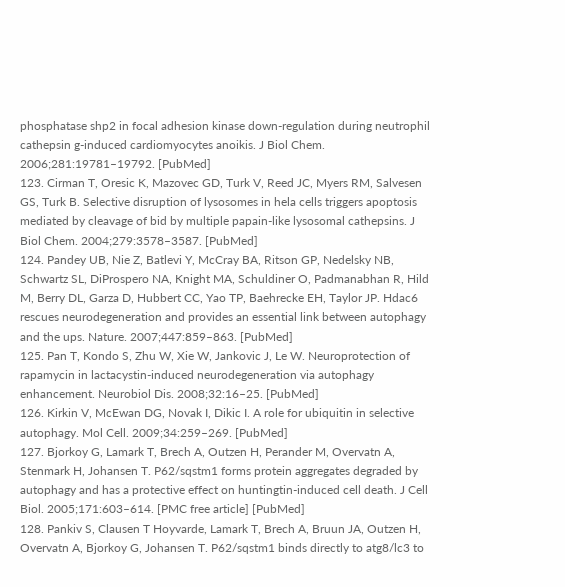phosphatase shp2 in focal adhesion kinase down-regulation during neutrophil cathepsin g-induced cardiomyocytes anoikis. J Biol Chem. 2006;281:19781–19792. [PubMed]
123. Cirman T, Oresic K, Mazovec GD, Turk V, Reed JC, Myers RM, Salvesen GS, Turk B. Selective disruption of lysosomes in hela cells triggers apoptosis mediated by cleavage of bid by multiple papain-like lysosomal cathepsins. J Biol Chem. 2004;279:3578–3587. [PubMed]
124. Pandey UB, Nie Z, Batlevi Y, McCray BA, Ritson GP, Nedelsky NB, Schwartz SL, DiProspero NA, Knight MA, Schuldiner O, Padmanabhan R, Hild M, Berry DL, Garza D, Hubbert CC, Yao TP, Baehrecke EH, Taylor JP. Hdac6 rescues neurodegeneration and provides an essential link between autophagy and the ups. Nature. 2007;447:859–863. [PubMed]
125. Pan T, Kondo S, Zhu W, Xie W, Jankovic J, Le W. Neuroprotection of rapamycin in lactacystin-induced neurodegeneration via autophagy enhancement. Neurobiol Dis. 2008;32:16–25. [PubMed]
126. Kirkin V, McEwan DG, Novak I, Dikic I. A role for ubiquitin in selective autophagy. Mol Cell. 2009;34:259–269. [PubMed]
127. Bjorkoy G, Lamark T, Brech A, Outzen H, Perander M, Overvatn A, Stenmark H, Johansen T. P62/sqstm1 forms protein aggregates degraded by autophagy and has a protective effect on huntingtin-induced cell death. J Cell Biol. 2005;171:603–614. [PMC free article] [PubMed]
128. Pankiv S, Clausen T Hoyvarde, Lamark T, Brech A, Bruun JA, Outzen H, Overvatn A, Bjorkoy G, Johansen T. P62/sqstm1 binds directly to atg8/lc3 to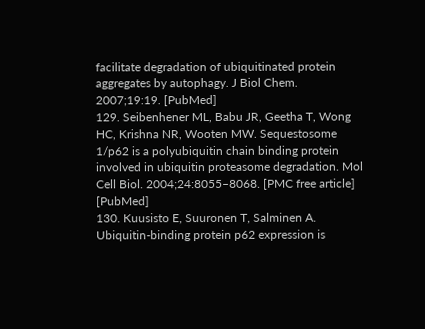facilitate degradation of ubiquitinated protein aggregates by autophagy. J Biol Chem. 2007;19:19. [PubMed]
129. Seibenhener ML, Babu JR, Geetha T, Wong HC, Krishna NR, Wooten MW. Sequestosome 1/p62 is a polyubiquitin chain binding protein involved in ubiquitin proteasome degradation. Mol Cell Biol. 2004;24:8055–8068. [PMC free article] [PubMed]
130. Kuusisto E, Suuronen T, Salminen A. Ubiquitin-binding protein p62 expression is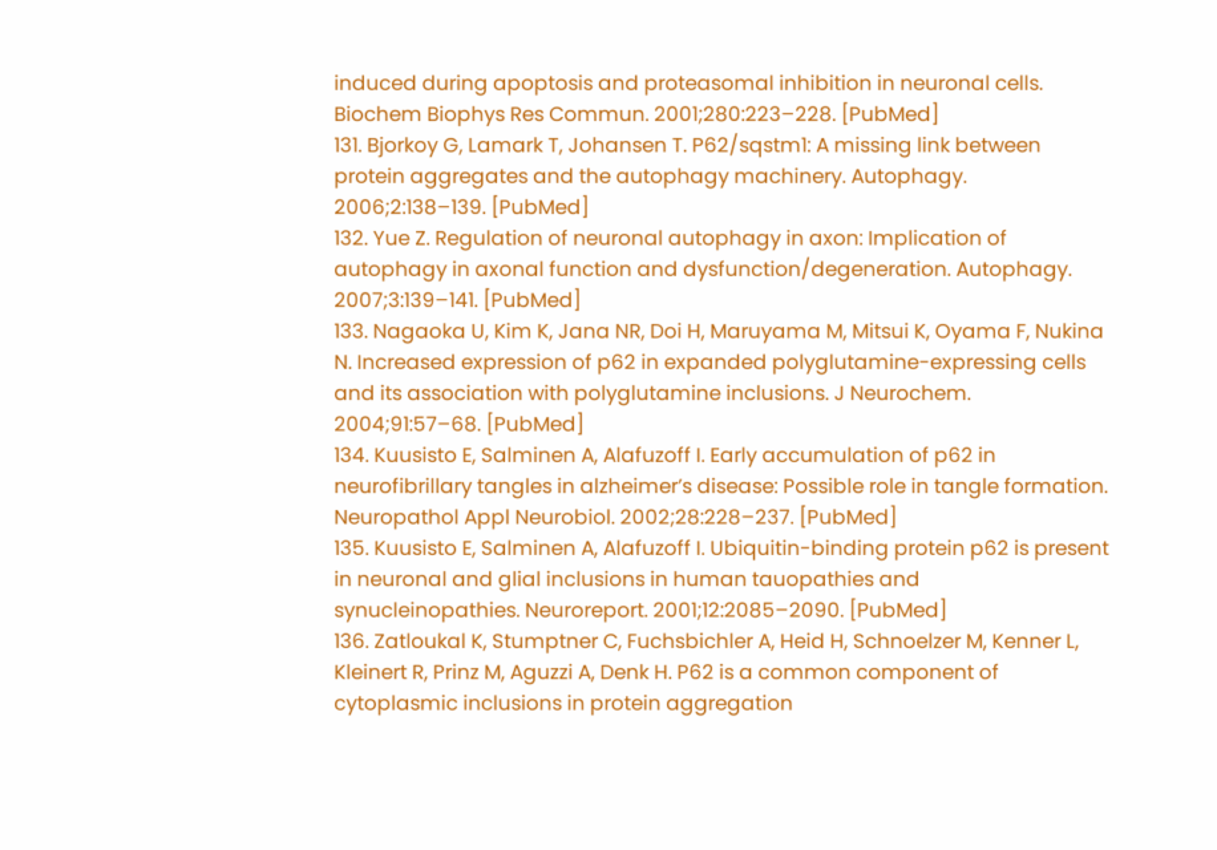induced during apoptosis and proteasomal inhibition in neuronal cells. Biochem Biophys Res Commun. 2001;280:223–228. [PubMed]
131. Bjorkoy G, Lamark T, Johansen T. P62/sqstm1: A missing link between protein aggregates and the autophagy machinery. Autophagy. 2006;2:138–139. [PubMed]
132. Yue Z. Regulation of neuronal autophagy in axon: Implication of autophagy in axonal function and dysfunction/degeneration. Autophagy. 2007;3:139–141. [PubMed]
133. Nagaoka U, Kim K, Jana NR, Doi H, Maruyama M, Mitsui K, Oyama F, Nukina N. Increased expression of p62 in expanded polyglutamine-expressing cells and its association with polyglutamine inclusions. J Neurochem. 2004;91:57–68. [PubMed]
134. Kuusisto E, Salminen A, Alafuzoff I. Early accumulation of p62 in neurofibrillary tangles in alzheimer’s disease: Possible role in tangle formation. Neuropathol Appl Neurobiol. 2002;28:228–237. [PubMed]
135. Kuusisto E, Salminen A, Alafuzoff I. Ubiquitin-binding protein p62 is present in neuronal and glial inclusions in human tauopathies and synucleinopathies. Neuroreport. 2001;12:2085–2090. [PubMed]
136. Zatloukal K, Stumptner C, Fuchsbichler A, Heid H, Schnoelzer M, Kenner L, Kleinert R, Prinz M, Aguzzi A, Denk H. P62 is a common component of cytoplasmic inclusions in protein aggregation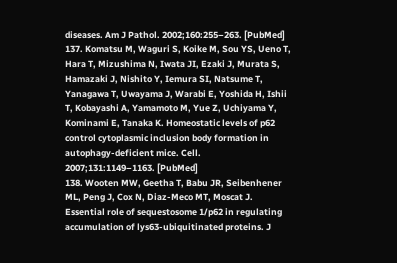diseases. Am J Pathol. 2002;160:255–263. [PubMed]
137. Komatsu M, Waguri S, Koike M, Sou YS, Ueno T, Hara T, Mizushima N, Iwata JI, Ezaki J, Murata S, Hamazaki J, Nishito Y, Iemura SI, Natsume T, Yanagawa T, Uwayama J, Warabi E, Yoshida H, Ishii T, Kobayashi A, Yamamoto M, Yue Z, Uchiyama Y, Kominami E, Tanaka K. Homeostatic levels of p62 control cytoplasmic inclusion body formation in autophagy-deficient mice. Cell. 2007;131:1149–1163. [PubMed]
138. Wooten MW, Geetha T, Babu JR, Seibenhener ML, Peng J, Cox N, Diaz-Meco MT, Moscat J. Essential role of sequestosome 1/p62 in regulating accumulation of lys63-ubiquitinated proteins. J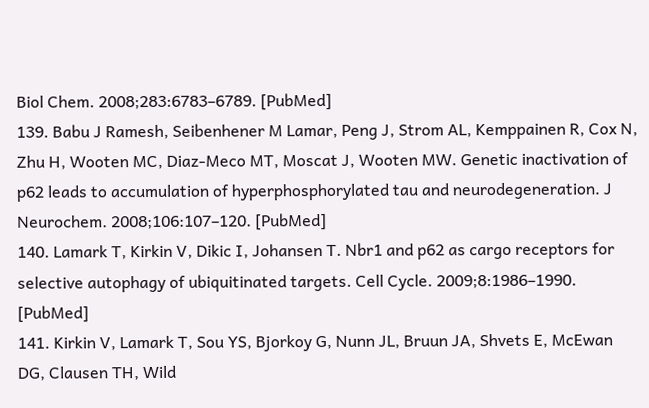Biol Chem. 2008;283:6783–6789. [PubMed]
139. Babu J Ramesh, Seibenhener M Lamar, Peng J, Strom AL, Kemppainen R, Cox N, Zhu H, Wooten MC, Diaz-Meco MT, Moscat J, Wooten MW. Genetic inactivation of p62 leads to accumulation of hyperphosphorylated tau and neurodegeneration. J Neurochem. 2008;106:107–120. [PubMed]
140. Lamark T, Kirkin V, Dikic I, Johansen T. Nbr1 and p62 as cargo receptors for selective autophagy of ubiquitinated targets. Cell Cycle. 2009;8:1986–1990. [PubMed]
141. Kirkin V, Lamark T, Sou YS, Bjorkoy G, Nunn JL, Bruun JA, Shvets E, McEwan DG, Clausen TH, Wild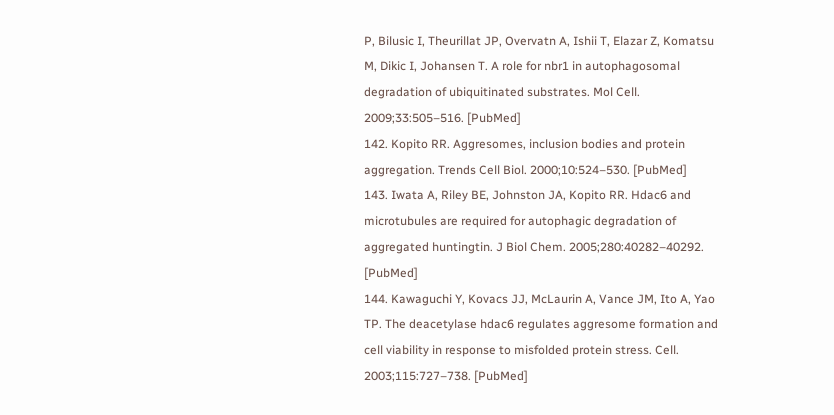P, Bilusic I, Theurillat JP, Overvatn A, Ishii T, Elazar Z, Komatsu M, Dikic I, Johansen T. A role for nbr1 in autophagosomal degradation of ubiquitinated substrates. Mol Cell. 2009;33:505–516. [PubMed]
142. Kopito RR. Aggresomes, inclusion bodies and protein aggregation. Trends Cell Biol. 2000;10:524–530. [PubMed]
143. Iwata A, Riley BE, Johnston JA, Kopito RR. Hdac6 and microtubules are required for autophagic degradation of aggregated huntingtin. J Biol Chem. 2005;280:40282–40292. [PubMed]
144. Kawaguchi Y, Kovacs JJ, McLaurin A, Vance JM, Ito A, Yao TP. The deacetylase hdac6 regulates aggresome formation and cell viability in response to misfolded protein stress. Cell. 2003;115:727–738. [PubMed]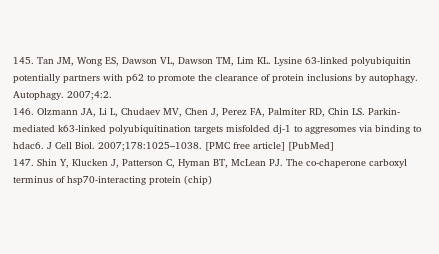145. Tan JM, Wong ES, Dawson VL, Dawson TM, Lim KL. Lysine 63-linked polyubiquitin potentially partners with p62 to promote the clearance of protein inclusions by autophagy. Autophagy. 2007;4:2.
146. Olzmann JA, Li L, Chudaev MV, Chen J, Perez FA, Palmiter RD, Chin LS. Parkin-mediated k63-linked polyubiquitination targets misfolded dj-1 to aggresomes via binding to hdac6. J Cell Biol. 2007;178:1025–1038. [PMC free article] [PubMed]
147. Shin Y, Klucken J, Patterson C, Hyman BT, McLean PJ. The co-chaperone carboxyl terminus of hsp70-interacting protein (chip)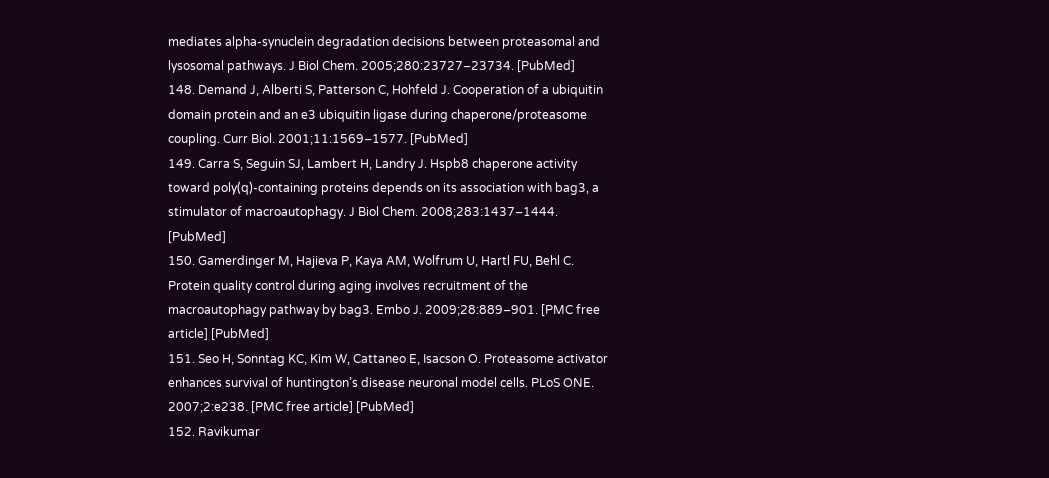mediates alpha-synuclein degradation decisions between proteasomal and lysosomal pathways. J Biol Chem. 2005;280:23727–23734. [PubMed]
148. Demand J, Alberti S, Patterson C, Hohfeld J. Cooperation of a ubiquitin domain protein and an e3 ubiquitin ligase during chaperone/proteasome coupling. Curr Biol. 2001;11:1569–1577. [PubMed]
149. Carra S, Seguin SJ, Lambert H, Landry J. Hspb8 chaperone activity toward poly(q)-containing proteins depends on its association with bag3, a stimulator of macroautophagy. J Biol Chem. 2008;283:1437–1444. [PubMed]
150. Gamerdinger M, Hajieva P, Kaya AM, Wolfrum U, Hartl FU, Behl C. Protein quality control during aging involves recruitment of the macroautophagy pathway by bag3. Embo J. 2009;28:889–901. [PMC free article] [PubMed]
151. Seo H, Sonntag KC, Kim W, Cattaneo E, Isacson O. Proteasome activator enhances survival of huntington’s disease neuronal model cells. PLoS ONE. 2007;2:e238. [PMC free article] [PubMed]
152. Ravikumar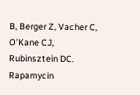B, Berger Z, Vacher C, O’Kane CJ, Rubinsztein DC. Rapamycin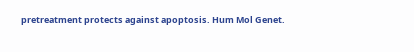pretreatment protects against apoptosis. Hum Mol Genet.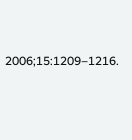2006;15:1209–1216.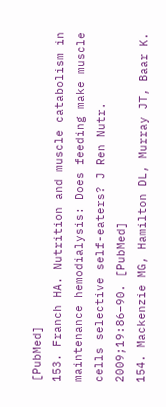[PubMed]
153. Franch HA. Nutrition and muscle catabolism in maintenance hemodialysis: Does feeding make muscle cells selective self-eaters? J Ren Nutr. 2009;19:86–90. [PubMed]
154. Mackenzie MG, Hamilton DL, Murray JT, Baar K.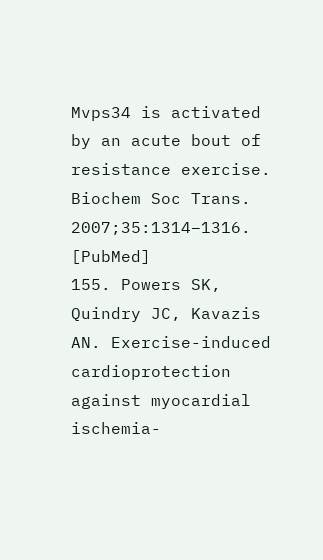Mvps34 is activated by an acute bout of resistance exercise. Biochem Soc Trans. 2007;35:1314–1316. [PubMed]
155. Powers SK, Quindry JC, Kavazis AN. Exercise-induced cardioprotection against myocardial ischemia-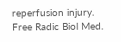reperfusion injury. Free Radic Biol Med.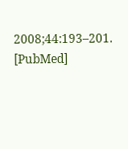2008;44:193–201. [PubMed]